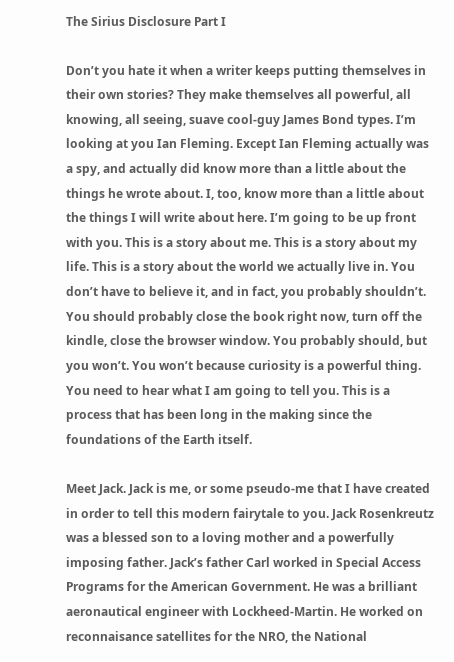The Sirius Disclosure Part I

Don’t you hate it when a writer keeps putting themselves in their own stories? They make themselves all powerful, all knowing, all seeing, suave cool-guy James Bond types. I’m looking at you Ian Fleming. Except Ian Fleming actually was a spy, and actually did know more than a little about the things he wrote about. I, too, know more than a little about the things I will write about here. I’m going to be up front with you. This is a story about me. This is a story about my life. This is a story about the world we actually live in. You don’t have to believe it, and in fact, you probably shouldn’t. You should probably close the book right now, turn off the kindle, close the browser window. You probably should, but you won’t. You won’t because curiosity is a powerful thing. You need to hear what I am going to tell you. This is a process that has been long in the making since the foundations of the Earth itself.

Meet Jack. Jack is me, or some pseudo-me that I have created in order to tell this modern fairytale to you. Jack Rosenkreutz was a blessed son to a loving mother and a powerfully imposing father. Jack’s father Carl worked in Special Access Programs for the American Government. He was a brilliant aeronautical engineer with Lockheed-Martin. He worked on reconnaisance satellites for the NRO, the National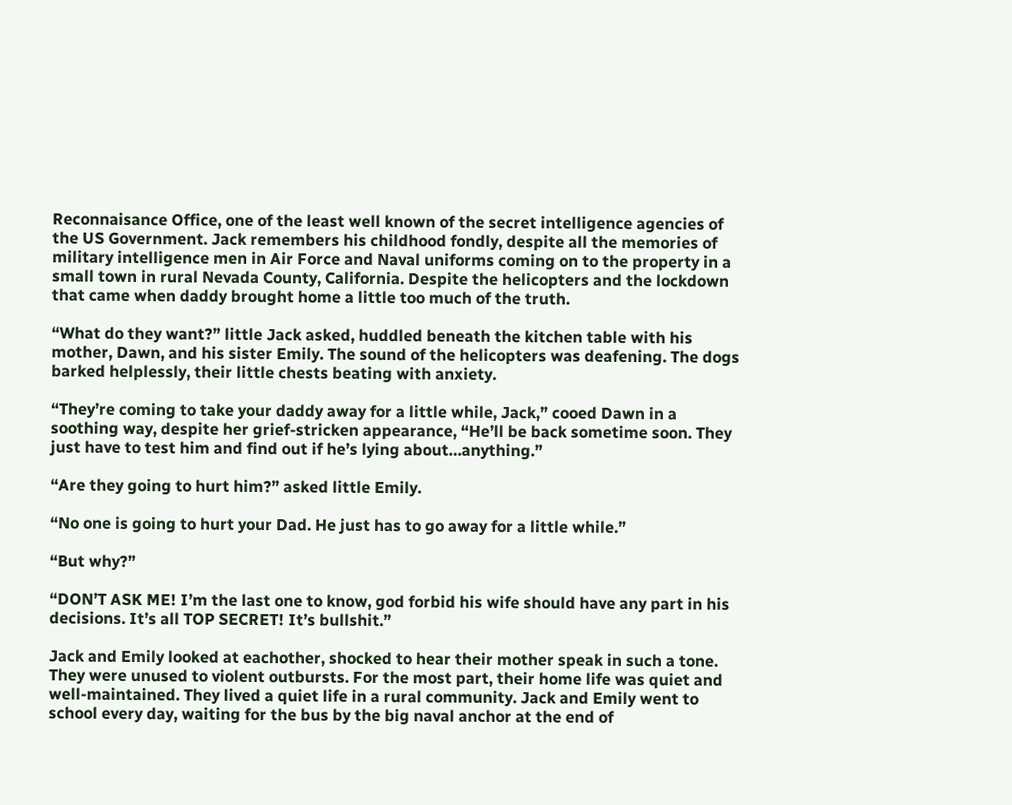Reconnaisance Office, one of the least well known of the secret intelligence agencies of the US Government. Jack remembers his childhood fondly, despite all the memories of military intelligence men in Air Force and Naval uniforms coming on to the property in a small town in rural Nevada County, California. Despite the helicopters and the lockdown that came when daddy brought home a little too much of the truth.

“What do they want?” little Jack asked, huddled beneath the kitchen table with his mother, Dawn, and his sister Emily. The sound of the helicopters was deafening. The dogs barked helplessly, their little chests beating with anxiety.

“They’re coming to take your daddy away for a little while, Jack,” cooed Dawn in a soothing way, despite her grief-stricken appearance, “He’ll be back sometime soon. They just have to test him and find out if he’s lying about…anything.”

“Are they going to hurt him?” asked little Emily.

“No one is going to hurt your Dad. He just has to go away for a little while.”

“But why?”

“DON’T ASK ME! I’m the last one to know, god forbid his wife should have any part in his decisions. It’s all TOP SECRET! It’s bullshit.”

Jack and Emily looked at eachother, shocked to hear their mother speak in such a tone. They were unused to violent outbursts. For the most part, their home life was quiet and well-maintained. They lived a quiet life in a rural community. Jack and Emily went to school every day, waiting for the bus by the big naval anchor at the end of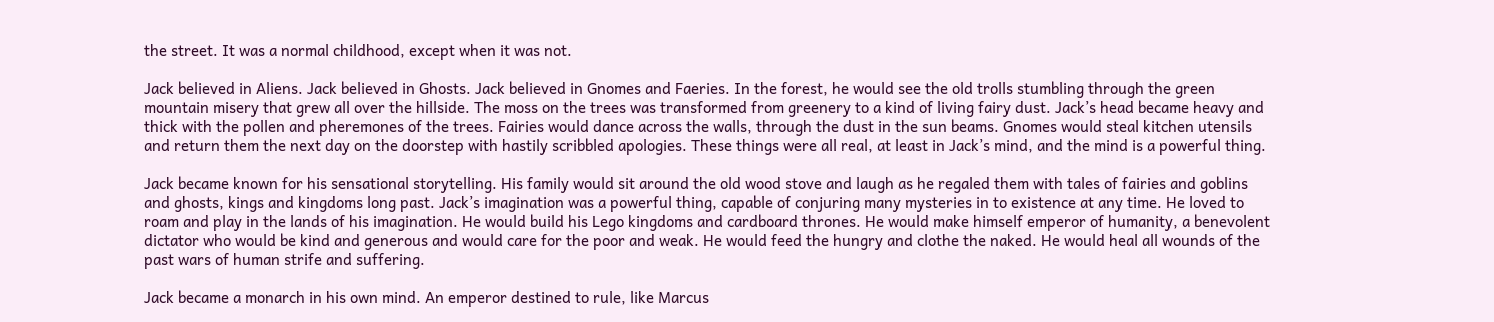the street. It was a normal childhood, except when it was not.

Jack believed in Aliens. Jack believed in Ghosts. Jack believed in Gnomes and Faeries. In the forest, he would see the old trolls stumbling through the green mountain misery that grew all over the hillside. The moss on the trees was transformed from greenery to a kind of living fairy dust. Jack’s head became heavy and thick with the pollen and pheremones of the trees. Fairies would dance across the walls, through the dust in the sun beams. Gnomes would steal kitchen utensils and return them the next day on the doorstep with hastily scribbled apologies. These things were all real, at least in Jack’s mind, and the mind is a powerful thing.

Jack became known for his sensational storytelling. His family would sit around the old wood stove and laugh as he regaled them with tales of fairies and goblins and ghosts, kings and kingdoms long past. Jack’s imagination was a powerful thing, capable of conjuring many mysteries in to existence at any time. He loved to roam and play in the lands of his imagination. He would build his Lego kingdoms and cardboard thrones. He would make himself emperor of humanity, a benevolent dictator who would be kind and generous and would care for the poor and weak. He would feed the hungry and clothe the naked. He would heal all wounds of the past wars of human strife and suffering.

Jack became a monarch in his own mind. An emperor destined to rule, like Marcus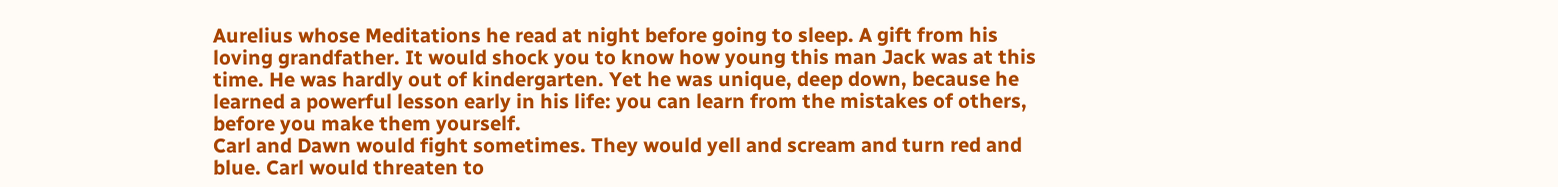Aurelius whose Meditations he read at night before going to sleep. A gift from his loving grandfather. It would shock you to know how young this man Jack was at this time. He was hardly out of kindergarten. Yet he was unique, deep down, because he learned a powerful lesson early in his life: you can learn from the mistakes of others, before you make them yourself.
Carl and Dawn would fight sometimes. They would yell and scream and turn red and blue. Carl would threaten to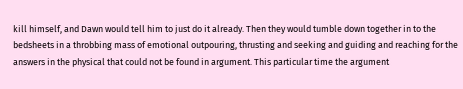kill himself, and Dawn would tell him to just do it already. Then they would tumble down together in to the bedsheets in a throbbing mass of emotional outpouring, thrusting and seeking and guiding and reaching for the answers in the physical that could not be found in argument. This particular time the argument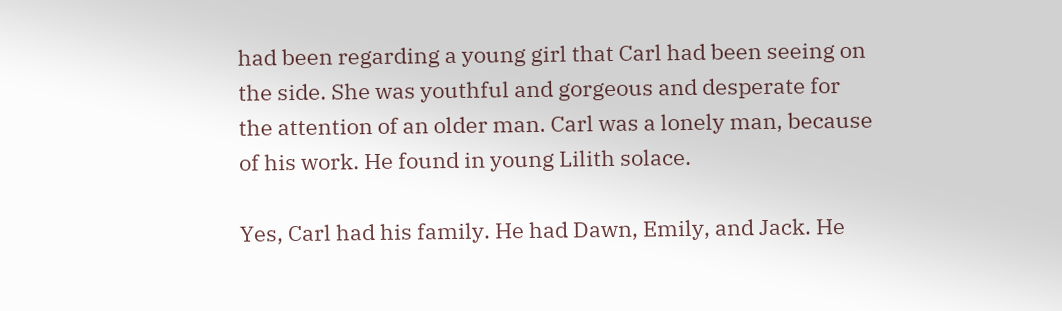had been regarding a young girl that Carl had been seeing on the side. She was youthful and gorgeous and desperate for the attention of an older man. Carl was a lonely man, because of his work. He found in young Lilith solace.

Yes, Carl had his family. He had Dawn, Emily, and Jack. He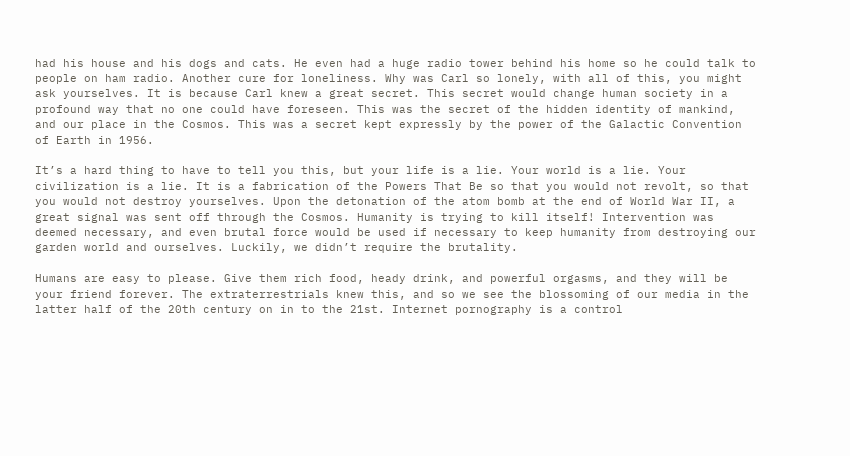had his house and his dogs and cats. He even had a huge radio tower behind his home so he could talk to people on ham radio. Another cure for loneliness. Why was Carl so lonely, with all of this, you might ask yourselves. It is because Carl knew a great secret. This secret would change human society in a profound way that no one could have foreseen. This was the secret of the hidden identity of mankind, and our place in the Cosmos. This was a secret kept expressly by the power of the Galactic Convention of Earth in 1956.

It’s a hard thing to have to tell you this, but your life is a lie. Your world is a lie. Your civilization is a lie. It is a fabrication of the Powers That Be so that you would not revolt, so that you would not destroy yourselves. Upon the detonation of the atom bomb at the end of World War II, a great signal was sent off through the Cosmos. Humanity is trying to kill itself! Intervention was deemed necessary, and even brutal force would be used if necessary to keep humanity from destroying our garden world and ourselves. Luckily, we didn’t require the brutality.

Humans are easy to please. Give them rich food, heady drink, and powerful orgasms, and they will be your friend forever. The extraterrestrials knew this, and so we see the blossoming of our media in the latter half of the 20th century on in to the 21st. Internet pornography is a control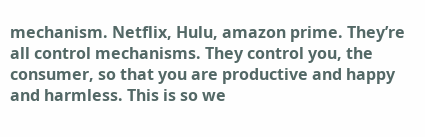mechanism. Netflix, Hulu, amazon prime. They’re all control mechanisms. They control you, the consumer, so that you are productive and happy and harmless. This is so we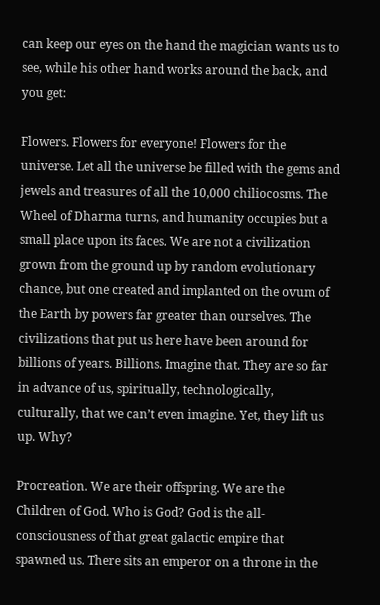can keep our eyes on the hand the magician wants us to see, while his other hand works around the back, and you get:

Flowers. Flowers for everyone! Flowers for the universe. Let all the universe be filled with the gems and jewels and treasures of all the 10,000 chiliocosms. The Wheel of Dharma turns, and humanity occupies but a small place upon its faces. We are not a civilization grown from the ground up by random evolutionary chance, but one created and implanted on the ovum of the Earth by powers far greater than ourselves. The civilizations that put us here have been around for billions of years. Billions. Imagine that. They are so far in advance of us, spiritually, technologically, culturally, that we can’t even imagine. Yet, they lift us up. Why?

Procreation. We are their offspring. We are the Children of God. Who is God? God is the all-consciousness of that great galactic empire that spawned us. There sits an emperor on a throne in the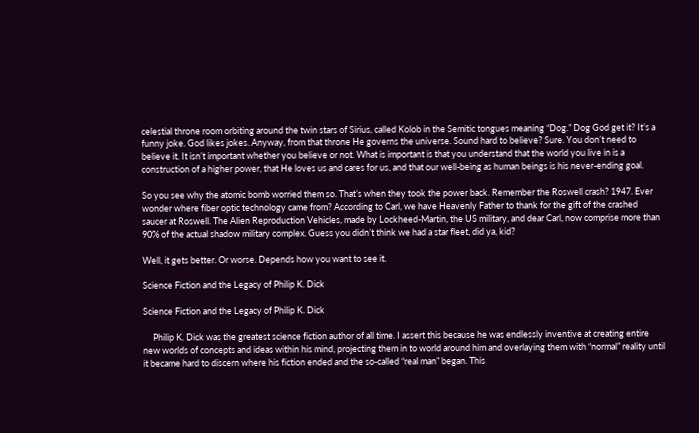celestial throne room orbiting around the twin stars of Sirius, called Kolob in the Semitic tongues meaning “Dog.” Dog God get it? It’s a funny joke. God likes jokes. Anyway, from that throne He governs the universe. Sound hard to believe? Sure. You don’t need to believe it. It isn’t important whether you believe or not. What is important is that you understand that the world you live in is a construction of a higher power, that He loves us and cares for us, and that our well-being as human beings is his never-ending goal.

So you see why the atomic bomb worried them so. That’s when they took the power back. Remember the Roswell crash? 1947. Ever wonder where fiber optic technology came from? According to Carl, we have Heavenly Father to thank for the gift of the crashed saucer at Roswell. The Alien Reproduction Vehicles, made by Lockheed-Martin, the US military, and dear Carl, now comprise more than 90% of the actual shadow military complex. Guess you didn’t think we had a star fleet, did ya, kid?

Well, it gets better. Or worse. Depends how you want to see it.

Science Fiction and the Legacy of Philip K. Dick

Science Fiction and the Legacy of Philip K. Dick

     Philip K. Dick was the greatest science fiction author of all time. I assert this because he was endlessly inventive at creating entire new worlds of concepts and ideas within his mind, projecting them in to world around him and overlaying them with “normal” reality until it became hard to discern where his fiction ended and the so-called “real man” began. This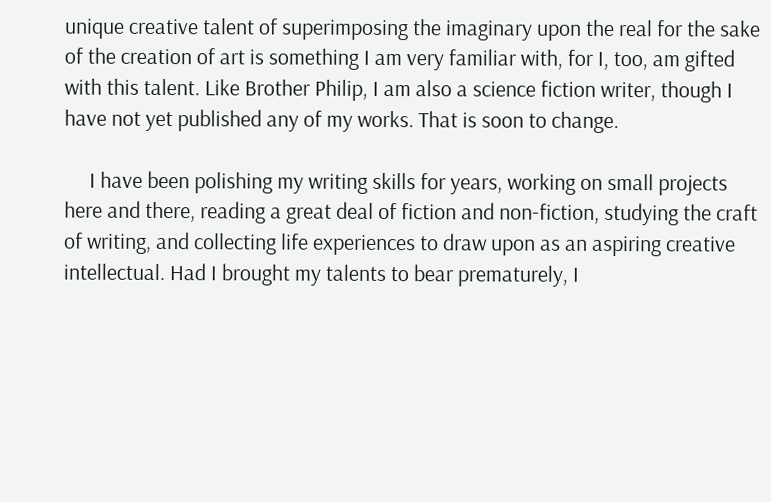unique creative talent of superimposing the imaginary upon the real for the sake of the creation of art is something I am very familiar with, for I, too, am gifted with this talent. Like Brother Philip, I am also a science fiction writer, though I have not yet published any of my works. That is soon to change.

     I have been polishing my writing skills for years, working on small projects here and there, reading a great deal of fiction and non-fiction, studying the craft of writing, and collecting life experiences to draw upon as an aspiring creative intellectual. Had I brought my talents to bear prematurely, I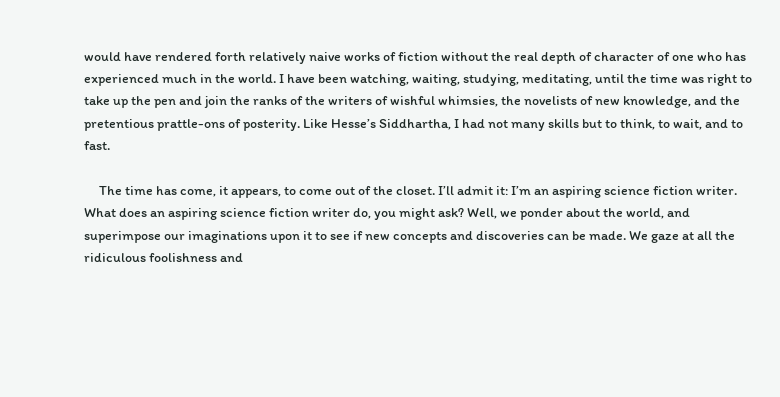would have rendered forth relatively naive works of fiction without the real depth of character of one who has experienced much in the world. I have been watching, waiting, studying, meditating, until the time was right to take up the pen and join the ranks of the writers of wishful whimsies, the novelists of new knowledge, and the pretentious prattle-ons of posterity. Like Hesse’s Siddhartha, I had not many skills but to think, to wait, and to fast.

     The time has come, it appears, to come out of the closet. I’ll admit it: I’m an aspiring science fiction writer. What does an aspiring science fiction writer do, you might ask? Well, we ponder about the world, and superimpose our imaginations upon it to see if new concepts and discoveries can be made. We gaze at all the ridiculous foolishness and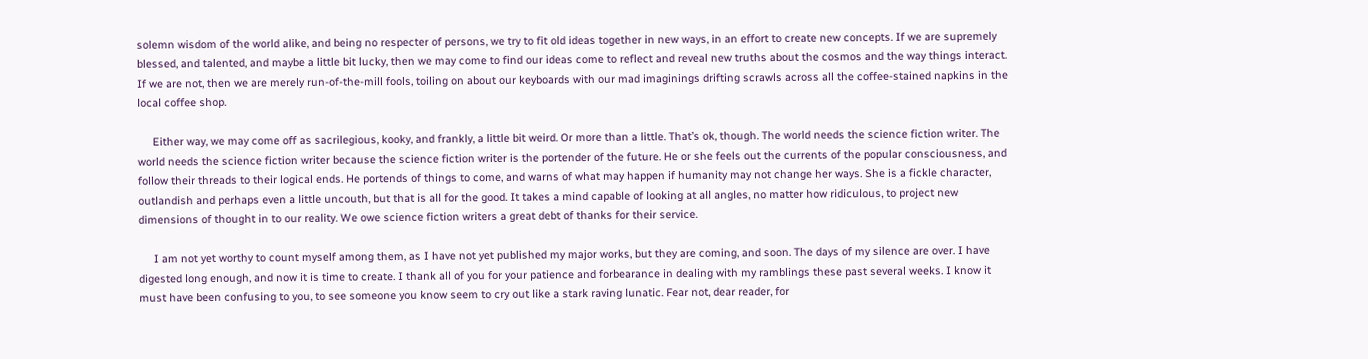solemn wisdom of the world alike, and being no respecter of persons, we try to fit old ideas together in new ways, in an effort to create new concepts. If we are supremely blessed, and talented, and maybe a little bit lucky, then we may come to find our ideas come to reflect and reveal new truths about the cosmos and the way things interact. If we are not, then we are merely run-of-the-mill fools, toiling on about our keyboards with our mad imaginings drifting scrawls across all the coffee-stained napkins in the local coffee shop.

     Either way, we may come off as sacrilegious, kooky, and frankly, a little bit weird. Or more than a little. That’s ok, though. The world needs the science fiction writer. The world needs the science fiction writer because the science fiction writer is the portender of the future. He or she feels out the currents of the popular consciousness, and follow their threads to their logical ends. He portends of things to come, and warns of what may happen if humanity may not change her ways. She is a fickle character, outlandish and perhaps even a little uncouth, but that is all for the good. It takes a mind capable of looking at all angles, no matter how ridiculous, to project new dimensions of thought in to our reality. We owe science fiction writers a great debt of thanks for their service.

     I am not yet worthy to count myself among them, as I have not yet published my major works, but they are coming, and soon. The days of my silence are over. I have digested long enough, and now it is time to create. I thank all of you for your patience and forbearance in dealing with my ramblings these past several weeks. I know it must have been confusing to you, to see someone you know seem to cry out like a stark raving lunatic. Fear not, dear reader, for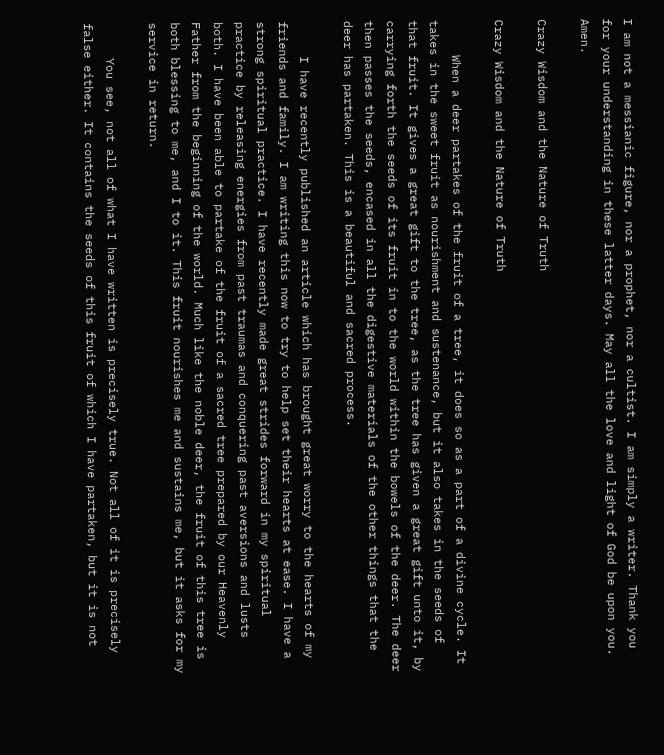I am not a messianic figure, nor a prophet, nor a cultist. I am simply a writer. Thank you for your understanding in these latter days. May all the love and light of God be upon you. Amen.

Crazy Wisdom and the Nature of Truth

Crazy Wisdom and the Nature of Truth

     When a deer partakes of the fruit of a tree, it does so as a part of a divine cycle. It takes in the sweet fruit as nourishment and sustenance, but it also takes in the seeds of that fruit. It gives a great gift to the tree, as the tree has given a great gift unto it, by carrying forth the seeds of its fruit in to the world within the bowels of the deer. The deer then passes the seeds, encased in all the digestive materials of the other things that the deer has partaken. This is a beautiful and sacred process.

     I have recently published an article which has brought great worry to the hearts of my friends and family. I am writing this now to try to help set their hearts at ease. I have a strong spiritual practice. I have recently made great strides forward in my spiritual practice by releasing energies from past traumas and conquering past aversions and lusts both. I have been able to partake of the fruit of a sacred tree prepared by our Heavenly Father from the beginning of the world. Much like the noble deer, the fruit of this tree is both blessing to me, and I to it. This fruit nourishes me and sustains me, but it asks for my service in return.

     You see, not all of what I have written is precisely true. Not all of it is precisely false either. It contains the seeds of this fruit of which I have partaken, but it is not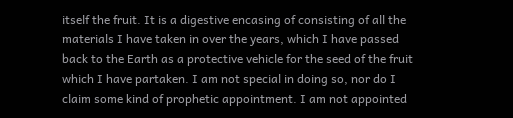itself the fruit. It is a digestive encasing of consisting of all the materials I have taken in over the years, which I have passed back to the Earth as a protective vehicle for the seed of the fruit which I have partaken. I am not special in doing so, nor do I claim some kind of prophetic appointment. I am not appointed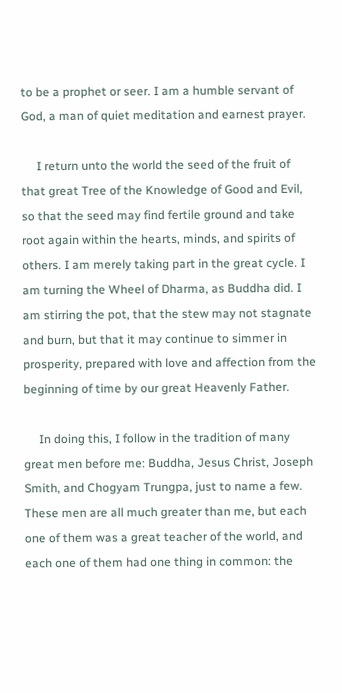to be a prophet or seer. I am a humble servant of God, a man of quiet meditation and earnest prayer.

     I return unto the world the seed of the fruit of that great Tree of the Knowledge of Good and Evil, so that the seed may find fertile ground and take root again within the hearts, minds, and spirits of others. I am merely taking part in the great cycle. I am turning the Wheel of Dharma, as Buddha did. I am stirring the pot, that the stew may not stagnate and burn, but that it may continue to simmer in prosperity, prepared with love and affection from the beginning of time by our great Heavenly Father.

     In doing this, I follow in the tradition of many great men before me: Buddha, Jesus Christ, Joseph Smith, and Chogyam Trungpa, just to name a few. These men are all much greater than me, but each one of them was a great teacher of the world, and each one of them had one thing in common: the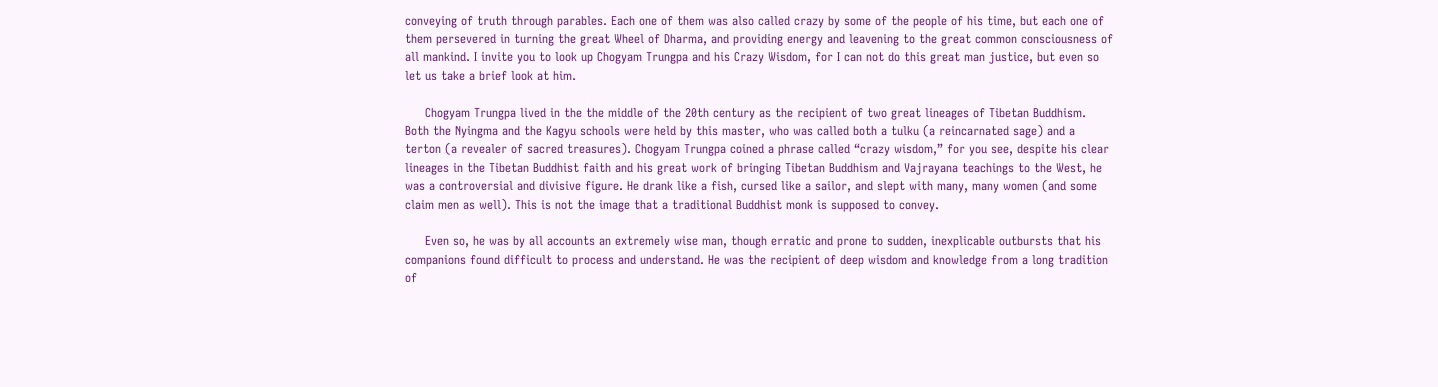conveying of truth through parables. Each one of them was also called crazy by some of the people of his time, but each one of them persevered in turning the great Wheel of Dharma, and providing energy and leavening to the great common consciousness of all mankind. I invite you to look up Chogyam Trungpa and his Crazy Wisdom, for I can not do this great man justice, but even so let us take a brief look at him.

     Chogyam Trungpa lived in the the middle of the 20th century as the recipient of two great lineages of Tibetan Buddhism. Both the Nyingma and the Kagyu schools were held by this master, who was called both a tulku (a reincarnated sage) and a terton (a revealer of sacred treasures). Chogyam Trungpa coined a phrase called “crazy wisdom,” for you see, despite his clear lineages in the Tibetan Buddhist faith and his great work of bringing Tibetan Buddhism and Vajrayana teachings to the West, he was a controversial and divisive figure. He drank like a fish, cursed like a sailor, and slept with many, many women (and some claim men as well). This is not the image that a traditional Buddhist monk is supposed to convey.

     Even so, he was by all accounts an extremely wise man, though erratic and prone to sudden, inexplicable outbursts that his companions found difficult to process and understand. He was the recipient of deep wisdom and knowledge from a long tradition of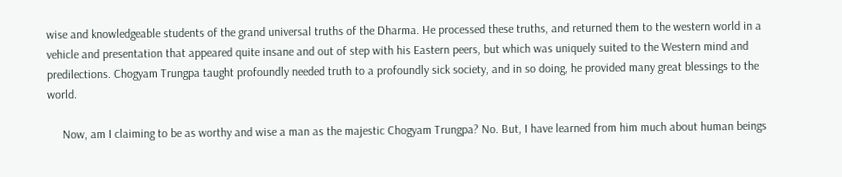wise and knowledgeable students of the grand universal truths of the Dharma. He processed these truths, and returned them to the western world in a vehicle and presentation that appeared quite insane and out of step with his Eastern peers, but which was uniquely suited to the Western mind and predilections. Chogyam Trungpa taught profoundly needed truth to a profoundly sick society, and in so doing, he provided many great blessings to the world.

     Now, am I claiming to be as worthy and wise a man as the majestic Chogyam Trungpa? No. But, I have learned from him much about human beings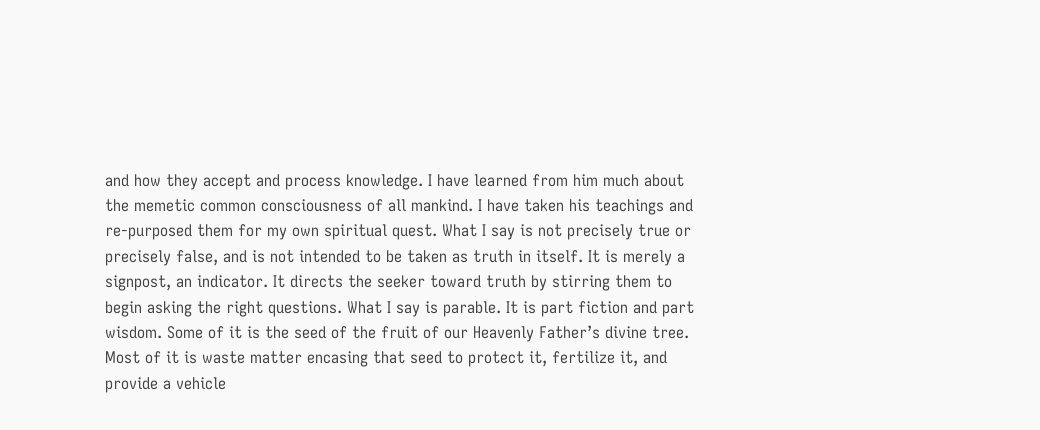and how they accept and process knowledge. I have learned from him much about the memetic common consciousness of all mankind. I have taken his teachings and re-purposed them for my own spiritual quest. What I say is not precisely true or precisely false, and is not intended to be taken as truth in itself. It is merely a signpost, an indicator. It directs the seeker toward truth by stirring them to begin asking the right questions. What I say is parable. It is part fiction and part wisdom. Some of it is the seed of the fruit of our Heavenly Father’s divine tree. Most of it is waste matter encasing that seed to protect it, fertilize it, and provide a vehicle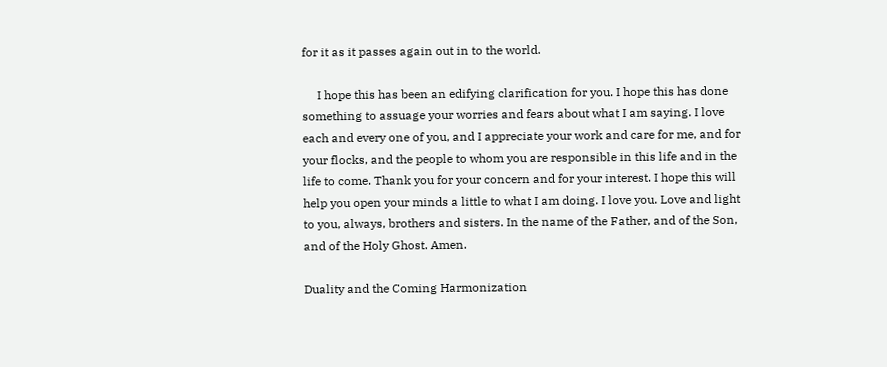for it as it passes again out in to the world.

     I hope this has been an edifying clarification for you. I hope this has done something to assuage your worries and fears about what I am saying. I love each and every one of you, and I appreciate your work and care for me, and for your flocks, and the people to whom you are responsible in this life and in the life to come. Thank you for your concern and for your interest. I hope this will help you open your minds a little to what I am doing. I love you. Love and light to you, always, brothers and sisters. In the name of the Father, and of the Son, and of the Holy Ghost. Amen.

Duality and the Coming Harmonization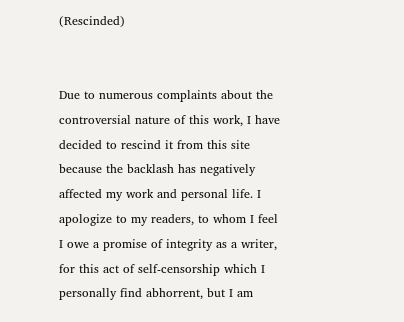(Rescinded)


Due to numerous complaints about the controversial nature of this work, I have decided to rescind it from this site because the backlash has negatively affected my work and personal life. I apologize to my readers, to whom I feel I owe a promise of integrity as a writer, for this act of self-censorship which I personally find abhorrent, but I am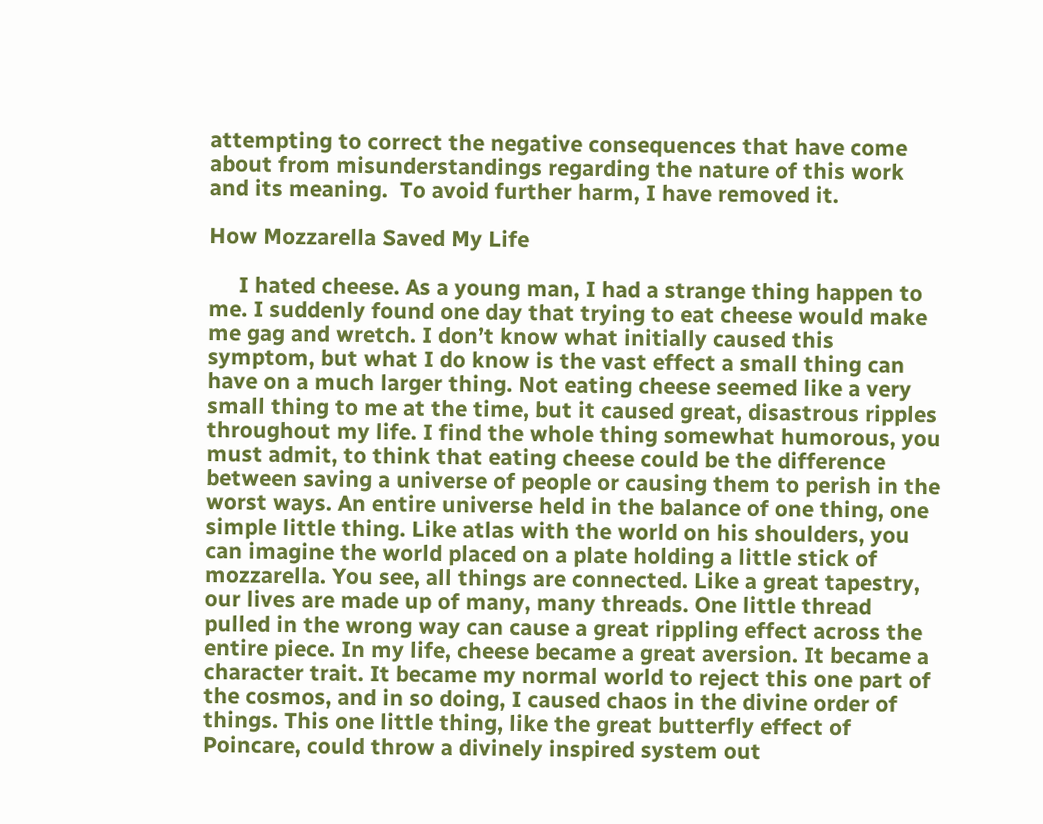attempting to correct the negative consequences that have come about from misunderstandings regarding the nature of this work and its meaning.  To avoid further harm, I have removed it.

How Mozzarella Saved My Life

     I hated cheese. As a young man, I had a strange thing happen to me. I suddenly found one day that trying to eat cheese would make me gag and wretch. I don’t know what initially caused this symptom, but what I do know is the vast effect a small thing can have on a much larger thing. Not eating cheese seemed like a very small thing to me at the time, but it caused great, disastrous ripples throughout my life. I find the whole thing somewhat humorous, you must admit, to think that eating cheese could be the difference between saving a universe of people or causing them to perish in the worst ways. An entire universe held in the balance of one thing, one simple little thing. Like atlas with the world on his shoulders, you can imagine the world placed on a plate holding a little stick of mozzarella. You see, all things are connected. Like a great tapestry, our lives are made up of many, many threads. One little thread pulled in the wrong way can cause a great rippling effect across the entire piece. In my life, cheese became a great aversion. It became a character trait. It became my normal world to reject this one part of the cosmos, and in so doing, I caused chaos in the divine order of things. This one little thing, like the great butterfly effect of Poincare, could throw a divinely inspired system out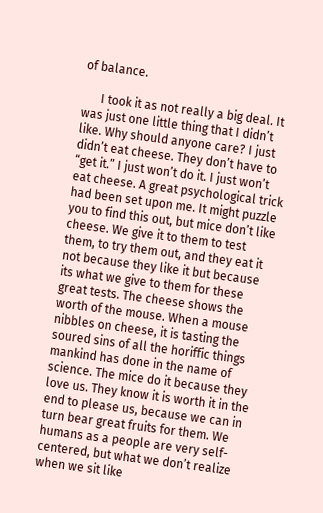of balance.

      I took it as not really a big deal. It was just one little thing that I didn’t like. Why should anyone care? I just didn’t eat cheese. They don’t have to “get it.” I just won’t do it. I just won’t eat cheese. A great psychological trick had been set upon me. It might puzzle you to find this out, but mice don’t like cheese. We give it to them to test them, to try them out, and they eat it not because they like it but because its what we give to them for these great tests. The cheese shows the worth of the mouse. When a mouse nibbles on cheese, it is tasting the soured sins of all the horiffic things mankind has done in the name of science. The mice do it because they love us. They know it is worth it in the end to please us, because we can in turn bear great fruits for them. We humans as a people are very self-centered, but what we don’t realize when we sit like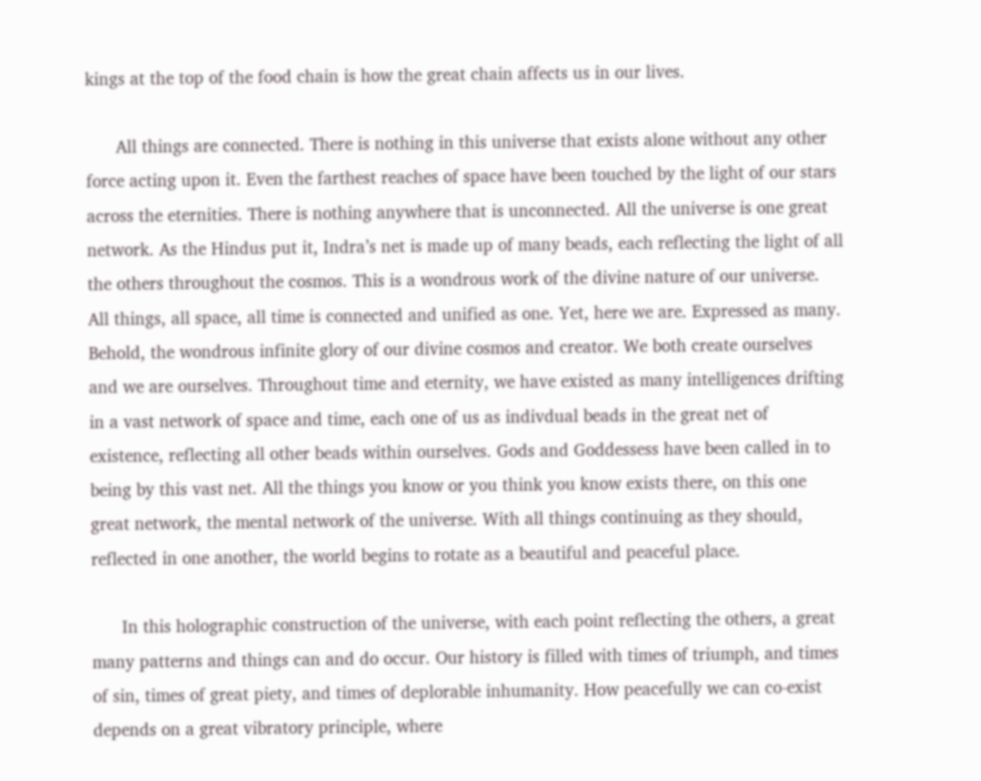kings at the top of the food chain is how the great chain affects us in our lives.

      All things are connected. There is nothing in this universe that exists alone without any other force acting upon it. Even the farthest reaches of space have been touched by the light of our stars across the eternities. There is nothing anywhere that is unconnected. All the universe is one great network. As the Hindus put it, Indra’s net is made up of many beads, each reflecting the light of all the others throughout the cosmos. This is a wondrous work of the divine nature of our universe. All things, all space, all time is connected and unified as one. Yet, here we are. Expressed as many. Behold, the wondrous infinite glory of our divine cosmos and creator. We both create ourselves and we are ourselves. Throughout time and eternity, we have existed as many intelligences drifting in a vast network of space and time, each one of us as indivdual beads in the great net of existence, reflecting all other beads within ourselves. Gods and Goddessess have been called in to being by this vast net. All the things you know or you think you know exists there, on this one great network, the mental network of the universe. With all things continuing as they should, reflected in one another, the world begins to rotate as a beautiful and peaceful place.

      In this holographic construction of the universe, with each point reflecting the others, a great many patterns and things can and do occur. Our history is filled with times of triumph, and times of sin, times of great piety, and times of deplorable inhumanity. How peacefully we can co-exist depends on a great vibratory principle, where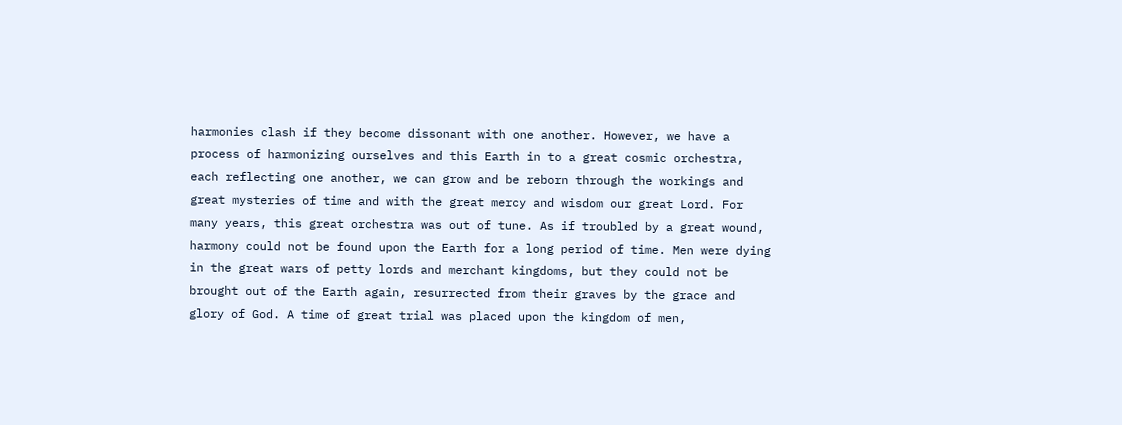harmonies clash if they become dissonant with one another. However, we have a process of harmonizing ourselves and this Earth in to a great cosmic orchestra, each reflecting one another, we can grow and be reborn through the workings and great mysteries of time and with the great mercy and wisdom our great Lord. For many years, this great orchestra was out of tune. As if troubled by a great wound, harmony could not be found upon the Earth for a long period of time. Men were dying in the great wars of petty lords and merchant kingdoms, but they could not be brought out of the Earth again, resurrected from their graves by the grace and glory of God. A time of great trial was placed upon the kingdom of men,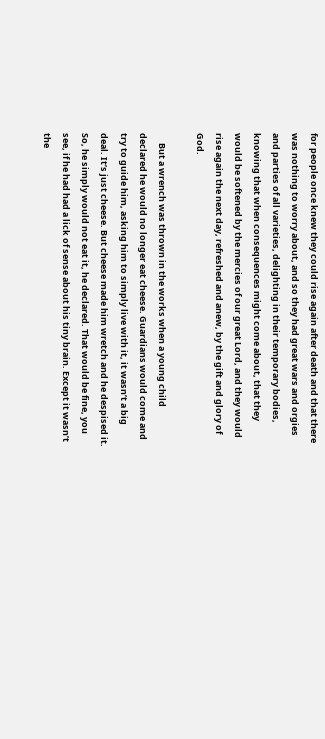for people once knew they could rise again after death and that there was nothing to worry about, and so they had great wars and orgies and parties of all varieties, delighting in their temporary bodies, knowing that when consequences might come about, that they would be softened by the mercies of our great Lord, and they would rise again the next day, refreshed and anew, by the gift and glory of God.

     But a wrench was thrown in the works when a young child declared he would no longer eat cheese. Guardians would come and try to guide him, asking him to simply live with it, it wasn’t a big deal. It’s just cheese. But cheese made him wretch and he despised it. So, he simply would not eat it, he declared. That would be fine, you see, if he had had a lick of sense about his tiny brain. Except it wasn’t the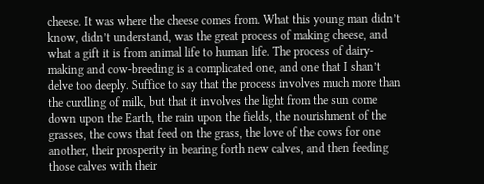cheese. It was where the cheese comes from. What this young man didn’t know, didn’t understand, was the great process of making cheese, and what a gift it is from animal life to human life. The process of dairy-making and cow-breeding is a complicated one, and one that I shan’t delve too deeply. Suffice to say that the process involves much more than the curdling of milk, but that it involves the light from the sun come down upon the Earth, the rain upon the fields, the nourishment of the grasses, the cows that feed on the grass, the love of the cows for one another, their prosperity in bearing forth new calves, and then feeding those calves with their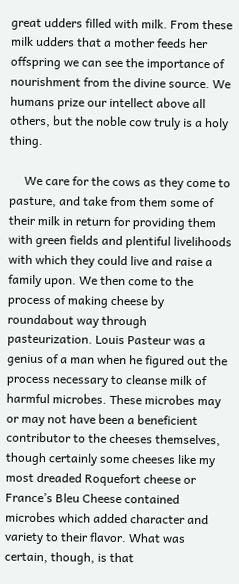great udders filled with milk. From these milk udders that a mother feeds her offspring we can see the importance of nourishment from the divine source. We humans prize our intellect above all others, but the noble cow truly is a holy thing.

     We care for the cows as they come to pasture, and take from them some of their milk in return for providing them with green fields and plentiful livelihoods with which they could live and raise a family upon. We then come to the process of making cheese by roundabout way through pasteurization. Louis Pasteur was a genius of a man when he figured out the process necessary to cleanse milk of harmful microbes. These microbes may or may not have been a beneficient contributor to the cheeses themselves, though certainly some cheeses like my most dreaded Roquefort cheese or France’s Bleu Cheese contained microbes which added character and variety to their flavor. What was certain, though, is that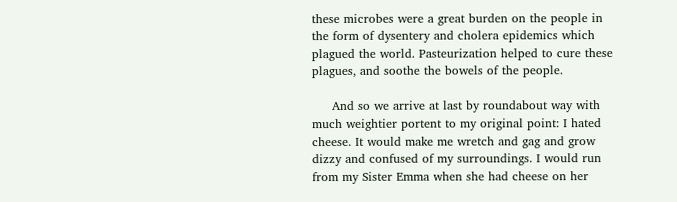these microbes were a great burden on the people in the form of dysentery and cholera epidemics which plagued the world. Pasteurization helped to cure these plagues, and soothe the bowels of the people.

     And so we arrive at last by roundabout way with much weightier portent to my original point: I hated cheese. It would make me wretch and gag and grow dizzy and confused of my surroundings. I would run from my Sister Emma when she had cheese on her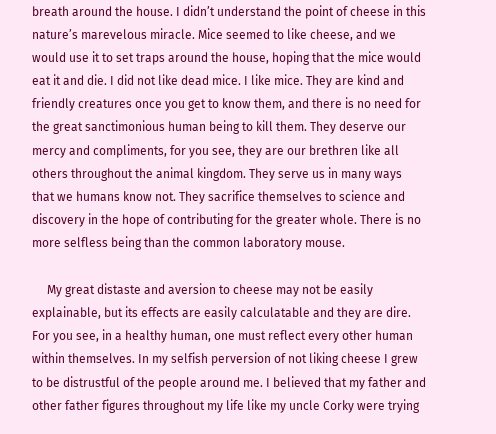breath around the house. I didn’t understand the point of cheese in this nature’s marevelous miracle. Mice seemed to like cheese, and we would use it to set traps around the house, hoping that the mice would eat it and die. I did not like dead mice. I like mice. They are kind and friendly creatures once you get to know them, and there is no need for the great sanctimonious human being to kill them. They deserve our mercy and compliments, for you see, they are our brethren like all others throughout the animal kingdom. They serve us in many ways that we humans know not. They sacrifice themselves to science and discovery in the hope of contributing for the greater whole. There is no more selfless being than the common laboratory mouse.

     My great distaste and aversion to cheese may not be easily explainable, but its effects are easily calculatable and they are dire. For you see, in a healthy human, one must reflect every other human within themselves. In my selfish perversion of not liking cheese I grew to be distrustful of the people around me. I believed that my father and other father figures throughout my life like my uncle Corky were trying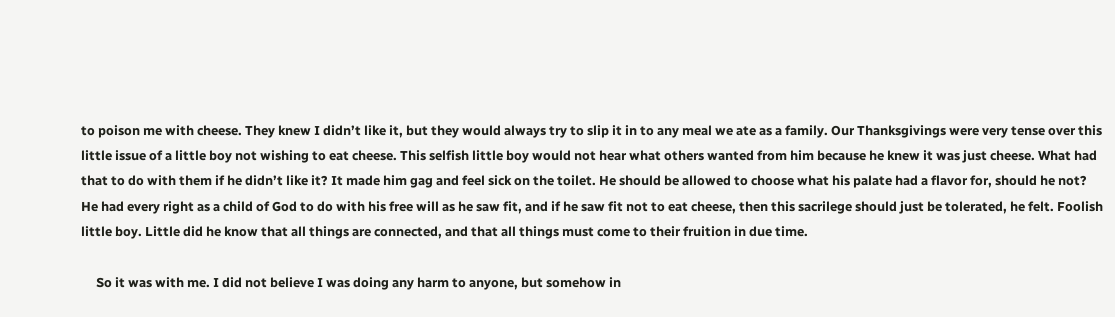to poison me with cheese. They knew I didn’t like it, but they would always try to slip it in to any meal we ate as a family. Our Thanksgivings were very tense over this little issue of a little boy not wishing to eat cheese. This selfish little boy would not hear what others wanted from him because he knew it was just cheese. What had that to do with them if he didn’t like it? It made him gag and feel sick on the toilet. He should be allowed to choose what his palate had a flavor for, should he not? He had every right as a child of God to do with his free will as he saw fit, and if he saw fit not to eat cheese, then this sacrilege should just be tolerated, he felt. Foolish little boy. Little did he know that all things are connected, and that all things must come to their fruition in due time.

     So it was with me. I did not believe I was doing any harm to anyone, but somehow in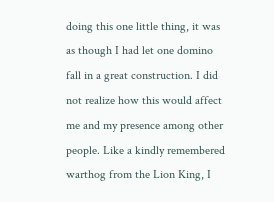doing this one little thing, it was as though I had let one domino fall in a great construction. I did not realize how this would affect me and my presence among other people. Like a kindly remembered warthog from the Lion King, I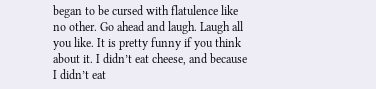began to be cursed with flatulence like no other. Go ahead and laugh. Laugh all you like. It is pretty funny if you think about it. I didn’t eat cheese, and because I didn’t eat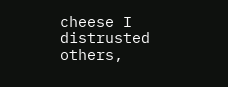cheese I distrusted others,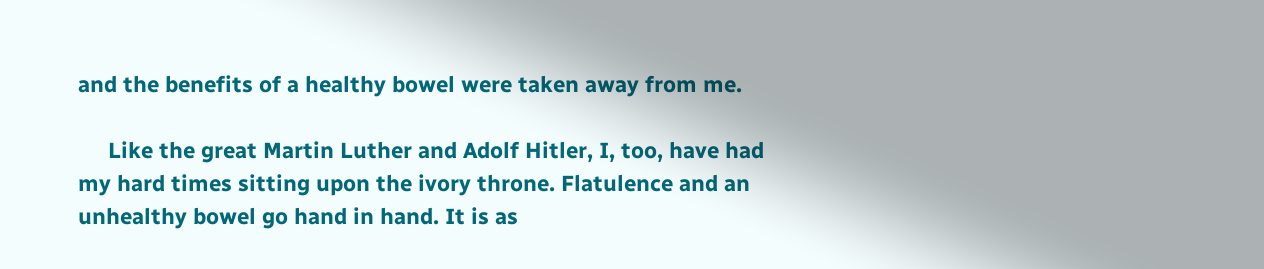and the benefits of a healthy bowel were taken away from me.

     Like the great Martin Luther and Adolf Hitler, I, too, have had my hard times sitting upon the ivory throne. Flatulence and an unhealthy bowel go hand in hand. It is as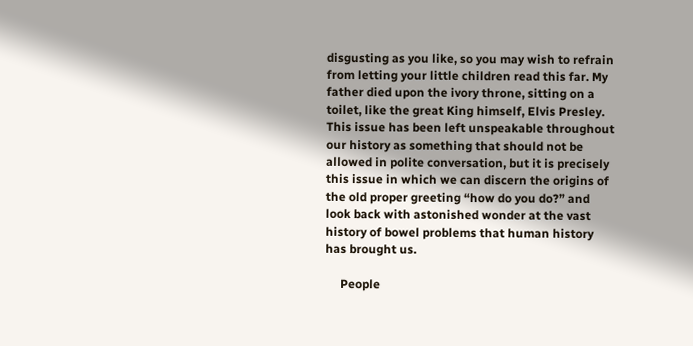disgusting as you like, so you may wish to refrain from letting your little children read this far. My father died upon the ivory throne, sitting on a toilet, like the great King himself, Elvis Presley. This issue has been left unspeakable throughout our history as something that should not be allowed in polite conversation, but it is precisely this issue in which we can discern the origins of the old proper greeting “how do you do?” and look back with astonished wonder at the vast history of bowel problems that human history has brought us.

     People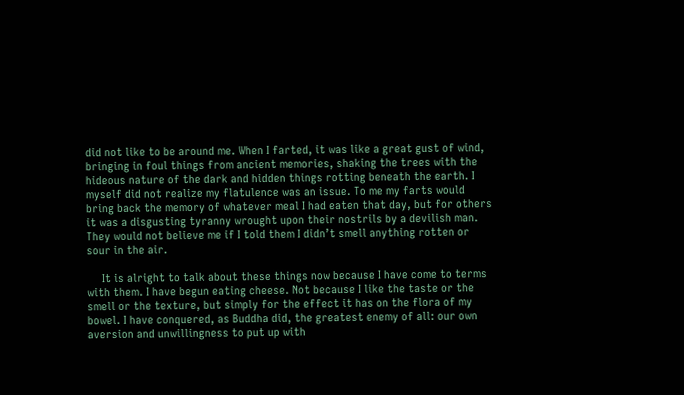did not like to be around me. When I farted, it was like a great gust of wind, bringing in foul things from ancient memories, shaking the trees with the hideous nature of the dark and hidden things rotting beneath the earth. I myself did not realize my flatulence was an issue. To me my farts would bring back the memory of whatever meal I had eaten that day, but for others it was a disgusting tyranny wrought upon their nostrils by a devilish man. They would not believe me if I told them I didn’t smell anything rotten or sour in the air.

     It is alright to talk about these things now because I have come to terms with them. I have begun eating cheese. Not because I like the taste or the smell or the texture, but simply for the effect it has on the flora of my bowel. I have conquered, as Buddha did, the greatest enemy of all: our own aversion and unwillingness to put up with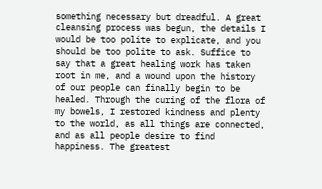something necessary but dreadful. A great cleansing process was begun, the details I would be too polite to explicate, and you should be too polite to ask. Suffice to say that a great healing work has taken root in me, and a wound upon the history of our people can finally begin to be healed. Through the curing of the flora of my bowels, I restored kindness and plenty to the world, as all things are connected, and as all people desire to find happiness. The greatest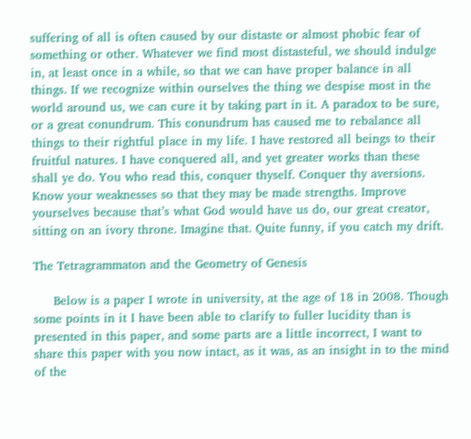suffering of all is often caused by our distaste or almost phobic fear of something or other. Whatever we find most distasteful, we should indulge in, at least once in a while, so that we can have proper balance in all things. If we recognize within ourselves the thing we despise most in the world around us, we can cure it by taking part in it. A paradox to be sure, or a great conundrum. This conundrum has caused me to rebalance all things to their rightful place in my life. I have restored all beings to their fruitful natures. I have conquered all, and yet greater works than these shall ye do. You who read this, conquer thyself. Conquer thy aversions. Know your weaknesses so that they may be made strengths. Improve yourselves because that’s what God would have us do, our great creator, sitting on an ivory throne. Imagine that. Quite funny, if you catch my drift.

The Tetragrammaton and the Geometry of Genesis

     Below is a paper I wrote in university, at the age of 18 in 2008. Though some points in it I have been able to clarify to fuller lucidity than is presented in this paper, and some parts are a little incorrect, I want to share this paper with you now intact, as it was, as an insight in to the mind of the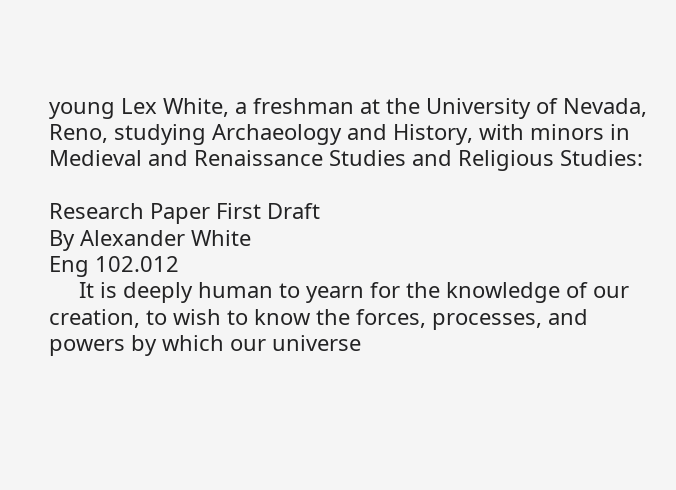young Lex White, a freshman at the University of Nevada, Reno, studying Archaeology and History, with minors in Medieval and Renaissance Studies and Religious Studies:

Research Paper First Draft
By Alexander White
Eng 102.012
     It is deeply human to yearn for the knowledge of our creation, to wish to know the forces, processes, and powers by which our universe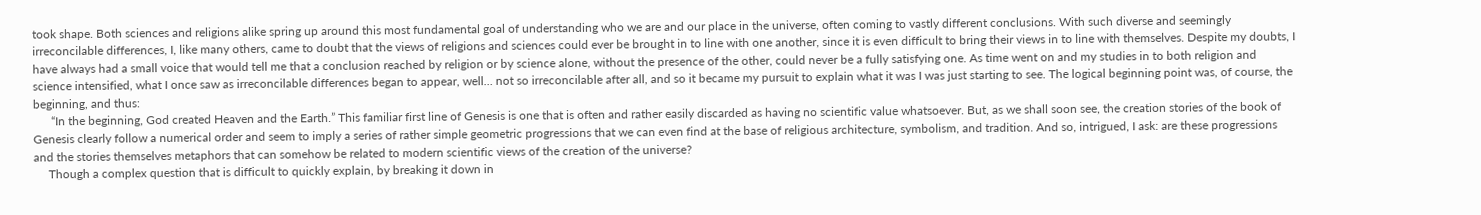took shape. Both sciences and religions alike spring up around this most fundamental goal of understanding who we are and our place in the universe, often coming to vastly different conclusions. With such diverse and seemingly irreconcilable differences, I, like many others, came to doubt that the views of religions and sciences could ever be brought in to line with one another, since it is even difficult to bring their views in to line with themselves. Despite my doubts, I have always had a small voice that would tell me that a conclusion reached by religion or by science alone, without the presence of the other, could never be a fully satisfying one. As time went on and my studies in to both religion and science intensified, what I once saw as irreconcilable differences began to appear, well… not so irreconcilable after all, and so it became my pursuit to explain what it was I was just starting to see. The logical beginning point was, of course, the beginning, and thus:
      “In the beginning, God created Heaven and the Earth.” This familiar first line of Genesis is one that is often and rather easily discarded as having no scientific value whatsoever. But, as we shall soon see, the creation stories of the book of Genesis clearly follow a numerical order and seem to imply a series of rather simple geometric progressions that we can even find at the base of religious architecture, symbolism, and tradition. And so, intrigued, I ask: are these progressions and the stories themselves metaphors that can somehow be related to modern scientific views of the creation of the universe?
     Though a complex question that is difficult to quickly explain, by breaking it down in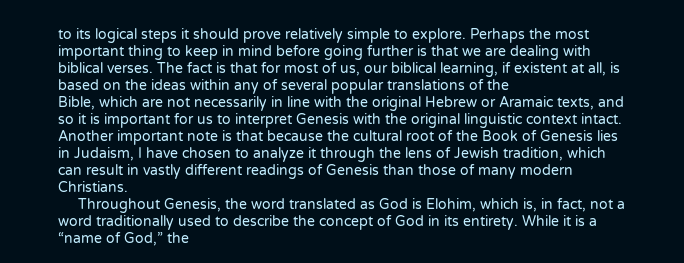to its logical steps it should prove relatively simple to explore. Perhaps the most important thing to keep in mind before going further is that we are dealing with biblical verses. The fact is that for most of us, our biblical learning, if existent at all, is based on the ideas within any of several popular translations of the
Bible, which are not necessarily in line with the original Hebrew or Aramaic texts, and so it is important for us to interpret Genesis with the original linguistic context intact. Another important note is that because the cultural root of the Book of Genesis lies in Judaism, I have chosen to analyze it through the lens of Jewish tradition, which can result in vastly different readings of Genesis than those of many modern Christians.
     Throughout Genesis, the word translated as God is Elohim, which is, in fact, not a word traditionally used to describe the concept of God in its entirety. While it is a “name of God,” the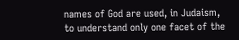names of God are used, in Judaism, to understand only one facet of the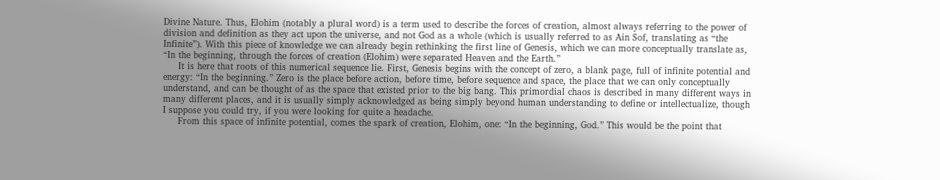Divine Nature. Thus, Elohim (notably a plural word) is a term used to describe the forces of creation, almost always referring to the power of division and definition as they act upon the universe, and not God as a whole (which is usually referred to as Ain Sof, translating as “the Infinite”). With this piece of knowledge we can already begin rethinking the first line of Genesis, which we can more conceptually translate as, “In the beginning, through the forces of creation (Elohim) were separated Heaven and the Earth.”
     It is here that roots of this numerical sequence lie. First, Genesis begins with the concept of zero, a blank page, full of infinite potential and energy: “In the beginning.” Zero is the place before action, before time, before sequence and space, the place that we can only conceptually understand, and can be thought of as the space that existed prior to the big bang. This primordial chaos is described in many different ways in many different places, and it is usually simply acknowledged as being simply beyond human understanding to define or intellectualize, though I suppose you could try, if you were looking for quite a headache.
     From this space of infinite potential, comes the spark of creation, Elohim, one: “In the beginning, God.” This would be the point that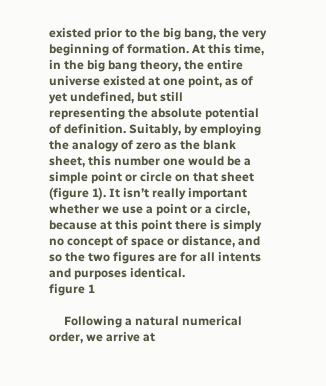existed prior to the big bang, the very beginning of formation. At this time, in the big bang theory, the entire universe existed at one point, as of yet undefined, but still
representing the absolute potential of definition. Suitably, by employing the analogy of zero as the blank sheet, this number one would be a simple point or circle on that sheet (figure 1). It isn’t really important whether we use a point or a circle, because at this point there is simply no concept of space or distance, and so the two figures are for all intents and purposes identical.
figure 1

     Following a natural numerical order, we arrive at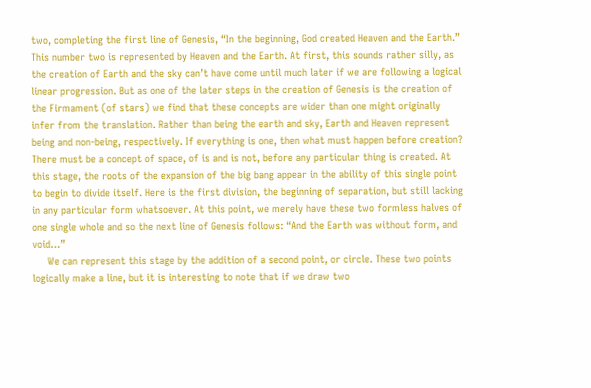two, completing the first line of Genesis, “In the beginning, God created Heaven and the Earth.” This number two is represented by Heaven and the Earth. At first, this sounds rather silly, as the creation of Earth and the sky can’t have come until much later if we are following a logical linear progression. But as one of the later steps in the creation of Genesis is the creation of the Firmament (of stars) we find that these concepts are wider than one might originally infer from the translation. Rather than being the earth and sky, Earth and Heaven represent being and non-being, respectively. If everything is one, then what must happen before creation? There must be a concept of space, of is and is not, before any particular thing is created. At this stage, the roots of the expansion of the big bang appear in the ability of this single point to begin to divide itself. Here is the first division, the beginning of separation, but still lacking in any particular form whatsoever. At this point, we merely have these two formless halves of one single whole and so the next line of Genesis follows: “And the Earth was without form, and void…”
     We can represent this stage by the addition of a second point, or circle. These two points logically make a line, but it is interesting to note that if we draw two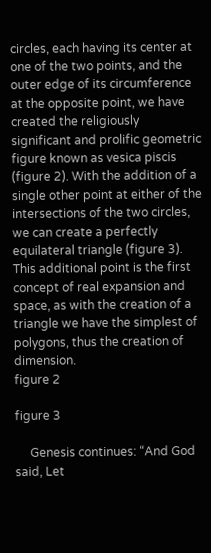circles, each having its center at one of the two points, and the outer edge of its circumference at the opposite point, we have created the religiously significant and prolific geometric figure known as vesica piscis (figure 2). With the addition of a single other point at either of the intersections of the two circles, we can create a perfectly equilateral triangle (figure 3). This additional point is the first concept of real expansion and space, as with the creation of a triangle we have the simplest of polygons, thus the creation of dimension.
figure 2

figure 3

     Genesis continues: “And God said, Let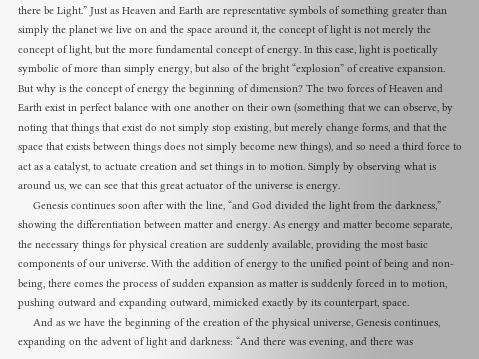there be Light.” Just as Heaven and Earth are representative symbols of something greater than simply the planet we live on and the space around it, the concept of light is not merely the concept of light, but the more fundamental concept of energy. In this case, light is poetically symbolic of more than simply energy, but also of the bright “explosion” of creative expansion. But why is the concept of energy the beginning of dimension? The two forces of Heaven and Earth exist in perfect balance with one another on their own (something that we can observe, by noting that things that exist do not simply stop existing, but merely change forms, and that the space that exists between things does not simply become new things), and so need a third force to act as a catalyst, to actuate creation and set things in to motion. Simply by observing what is around us, we can see that this great actuator of the universe is energy.
     Genesis continues soon after with the line, “and God divided the light from the darkness,” showing the differentiation between matter and energy. As energy and matter become separate, the necessary things for physical creation are suddenly available, providing the most basic components of our universe. With the addition of energy to the unified point of being and non-being, there comes the process of sudden expansion as matter is suddenly forced in to motion, pushing outward and expanding outward, mimicked exactly by its counterpart, space.
     And as we have the beginning of the creation of the physical universe, Genesis continues, expanding on the advent of light and darkness: “And there was evening, and there was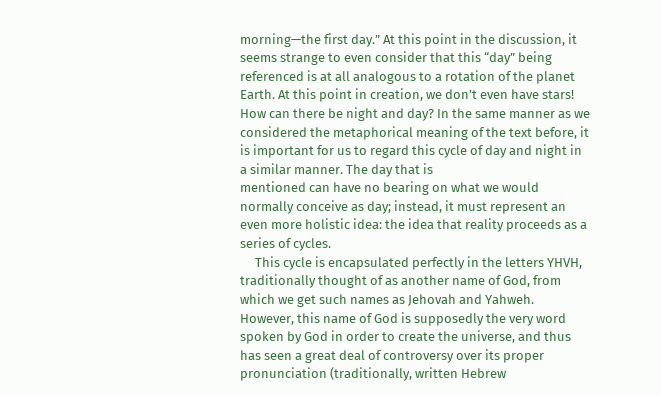morning—the first day.” At this point in the discussion, it seems strange to even consider that this “day” being referenced is at all analogous to a rotation of the planet Earth. At this point in creation, we don’t even have stars! How can there be night and day? In the same manner as we considered the metaphorical meaning of the text before, it is important for us to regard this cycle of day and night in a similar manner. The day that is
mentioned can have no bearing on what we would normally conceive as day; instead, it must represent an even more holistic idea: the idea that reality proceeds as a series of cycles.
     This cycle is encapsulated perfectly in the letters YHVH, traditionally thought of as another name of God, from which we get such names as Jehovah and Yahweh. However, this name of God is supposedly the very word spoken by God in order to create the universe, and thus has seen a great deal of controversy over its proper pronunciation (traditionally, written Hebrew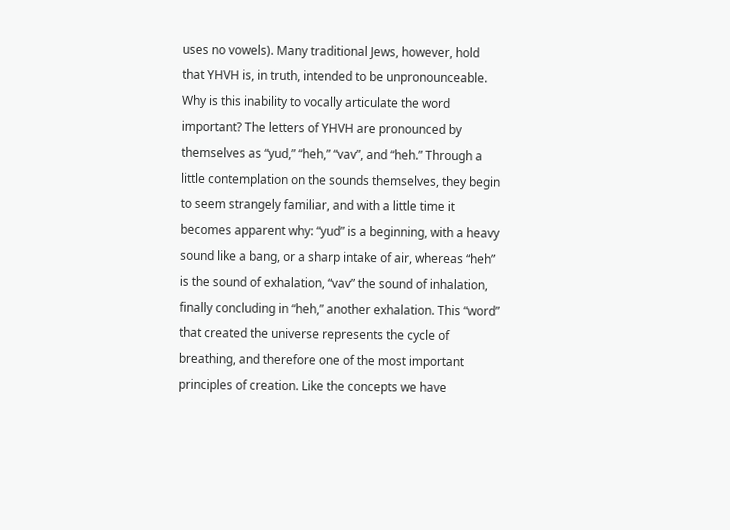uses no vowels). Many traditional Jews, however, hold that YHVH is, in truth, intended to be unpronounceable. Why is this inability to vocally articulate the word important? The letters of YHVH are pronounced by themselves as “yud,” “heh,” “vav”, and “heh.” Through a little contemplation on the sounds themselves, they begin to seem strangely familiar, and with a little time it becomes apparent why: “yud” is a beginning, with a heavy sound like a bang, or a sharp intake of air, whereas “heh” is the sound of exhalation, “vav” the sound of inhalation, finally concluding in “heh,” another exhalation. This “word” that created the universe represents the cycle of breathing, and therefore one of the most important principles of creation. Like the concepts we have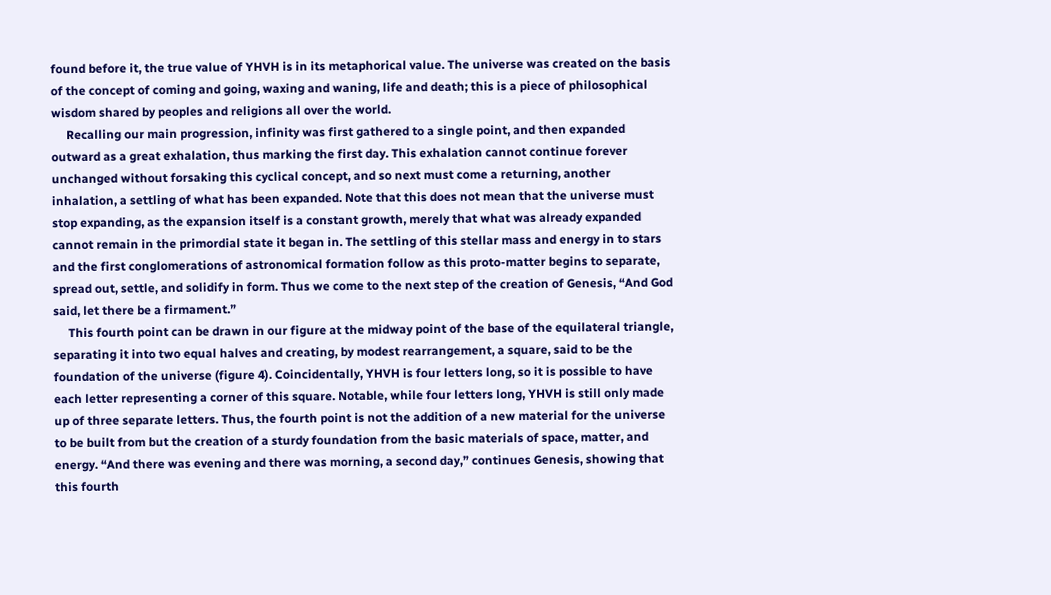found before it, the true value of YHVH is in its metaphorical value. The universe was created on the basis of the concept of coming and going, waxing and waning, life and death; this is a piece of philosophical wisdom shared by peoples and religions all over the world.
     Recalling our main progression, infinity was first gathered to a single point, and then expanded outward as a great exhalation, thus marking the first day. This exhalation cannot continue forever unchanged without forsaking this cyclical concept, and so next must come a returning, another inhalation, a settling of what has been expanded. Note that this does not mean that the universe must stop expanding, as the expansion itself is a constant growth, merely that what was already expanded cannot remain in the primordial state it began in. The settling of this stellar mass and energy in to stars and the first conglomerations of astronomical formation follow as this proto-matter begins to separate,
spread out, settle, and solidify in form. Thus we come to the next step of the creation of Genesis, “And God said, let there be a firmament.”
     This fourth point can be drawn in our figure at the midway point of the base of the equilateral triangle, separating it into two equal halves and creating, by modest rearrangement, a square, said to be the foundation of the universe (figure 4). Coincidentally, YHVH is four letters long, so it is possible to have each letter representing a corner of this square. Notable, while four letters long, YHVH is still only made up of three separate letters. Thus, the fourth point is not the addition of a new material for the universe to be built from but the creation of a sturdy foundation from the basic materials of space, matter, and energy. “And there was evening and there was morning, a second day,” continues Genesis, showing that this fourth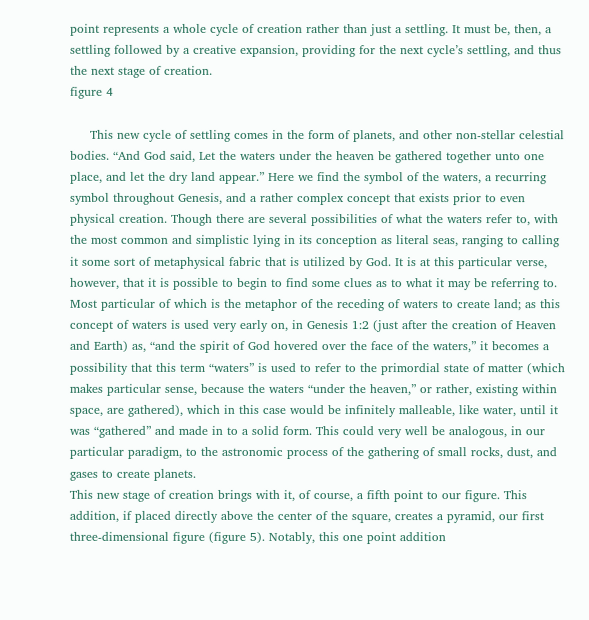point represents a whole cycle of creation rather than just a settling. It must be, then, a settling followed by a creative expansion, providing for the next cycle’s settling, and thus the next stage of creation.
figure 4

     This new cycle of settling comes in the form of planets, and other non-stellar celestial bodies. “And God said, Let the waters under the heaven be gathered together unto one place, and let the dry land appear.” Here we find the symbol of the waters, a recurring symbol throughout Genesis, and a rather complex concept that exists prior to even physical creation. Though there are several possibilities of what the waters refer to, with the most common and simplistic lying in its conception as literal seas, ranging to calling it some sort of metaphysical fabric that is utilized by God. It is at this particular verse, however, that it is possible to begin to find some clues as to what it may be referring to. Most particular of which is the metaphor of the receding of waters to create land; as this concept of waters is used very early on, in Genesis 1:2 (just after the creation of Heaven and Earth) as, “and the spirit of God hovered over the face of the waters,” it becomes a possibility that this term “waters” is used to refer to the primordial state of matter (which makes particular sense, because the waters “under the heaven,” or rather, existing within space, are gathered), which in this case would be infinitely malleable, like water, until it was “gathered” and made in to a solid form. This could very well be analogous, in our particular paradigm, to the astronomic process of the gathering of small rocks, dust, and gases to create planets.
This new stage of creation brings with it, of course, a fifth point to our figure. This addition, if placed directly above the center of the square, creates a pyramid, our first three-dimensional figure (figure 5). Notably, this one point addition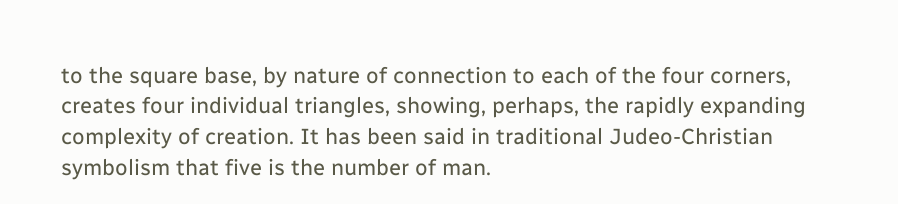to the square base, by nature of connection to each of the four corners, creates four individual triangles, showing, perhaps, the rapidly expanding complexity of creation. It has been said in traditional Judeo-Christian symbolism that five is the number of man.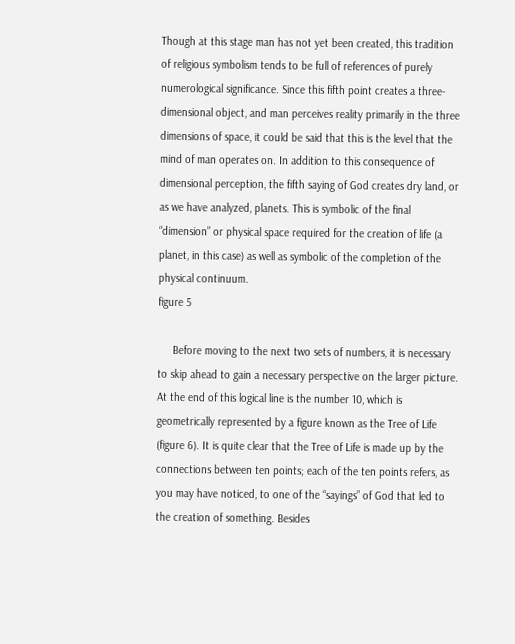Though at this stage man has not yet been created, this tradition of religious symbolism tends to be full of references of purely numerological significance. Since this fifth point creates a three-dimensional object, and man perceives reality primarily in the three dimensions of space, it could be said that this is the level that the mind of man operates on. In addition to this consequence of dimensional perception, the fifth saying of God creates dry land, or as we have analyzed, planets. This is symbolic of the final “dimension” or physical space required for the creation of life (a planet, in this case) as well as symbolic of the completion of the physical continuum.
figure 5

     Before moving to the next two sets of numbers, it is necessary to skip ahead to gain a necessary perspective on the larger picture. At the end of this logical line is the number 10, which is geometrically represented by a figure known as the Tree of Life (figure 6). It is quite clear that the Tree of Life is made up by the connections between ten points; each of the ten points refers, as you may have noticed, to one of the “sayings” of God that led to the creation of something. Besides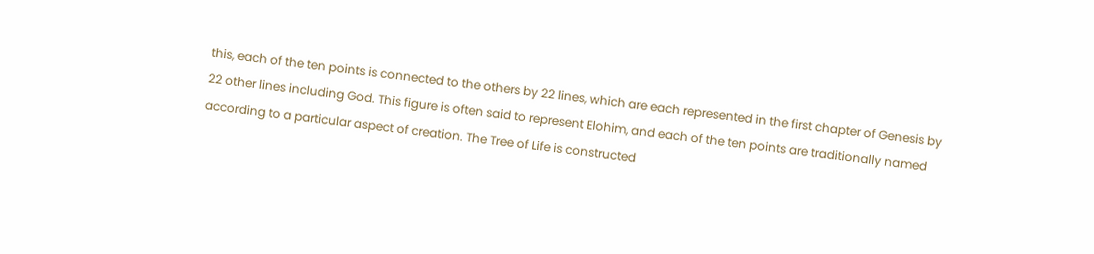this, each of the ten points is connected to the others by 22 lines, which are each represented in the first chapter of Genesis by 22 other lines including God. This figure is often said to represent Elohim, and each of the ten points are traditionally named according to a particular aspect of creation. The Tree of Life is constructed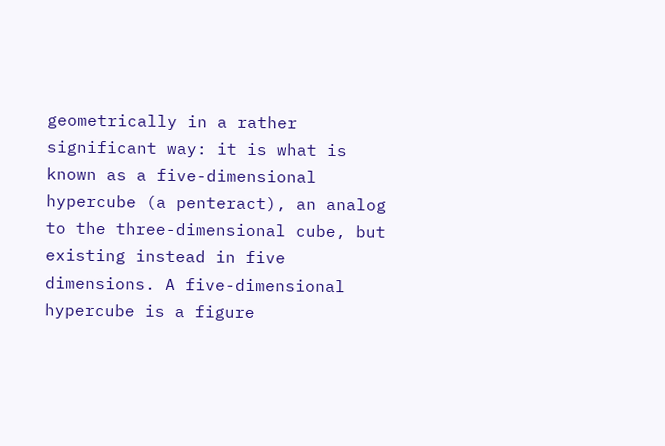geometrically in a rather significant way: it is what is known as a five-dimensional hypercube (a penteract), an analog to the three-dimensional cube, but existing instead in five dimensions. A five-dimensional hypercube is a figure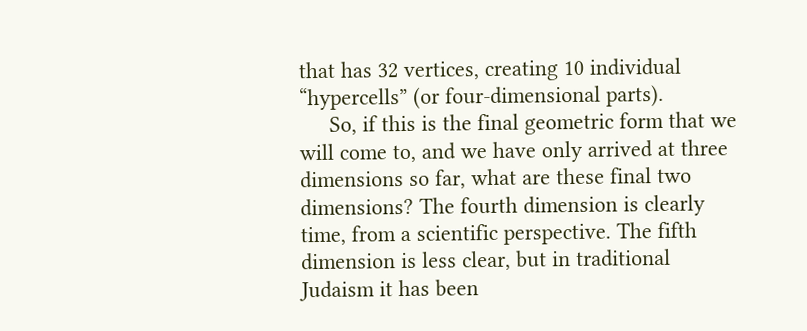that has 32 vertices, creating 10 individual “hypercells” (or four-dimensional parts).
     So, if this is the final geometric form that we will come to, and we have only arrived at three dimensions so far, what are these final two dimensions? The fourth dimension is clearly time, from a scientific perspective. The fifth dimension is less clear, but in traditional Judaism it has been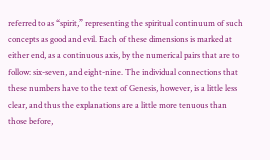referred to as “spirit,” representing the spiritual continuum of such concepts as good and evil. Each of these dimensions is marked at either end, as a continuous axis, by the numerical pairs that are to follow: six-seven, and eight-nine. The individual connections that these numbers have to the text of Genesis, however, is a little less clear, and thus the explanations are a little more tenuous than those before,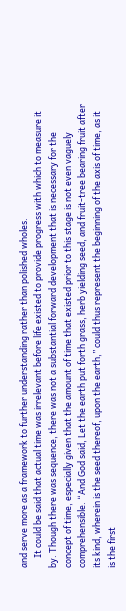and serve more as a framework to further understanding rather than polished wholes.
     It could be said that actual time was irrelevant before life existed to provide progress with which to measure it by. Though there was sequence, there was not a substantial forward development that is necessary for the concept of time, especially given that the amount of time that existed prior to this stage is not even vaguely comprehensible. “And God said, Let the earth put forth grass, herb yielding seed, and fruit-tree bearing fruit after its kind, wherein is the seed thereof, upon the earth,” could thus represent the beginning of the axis of time, as it is the first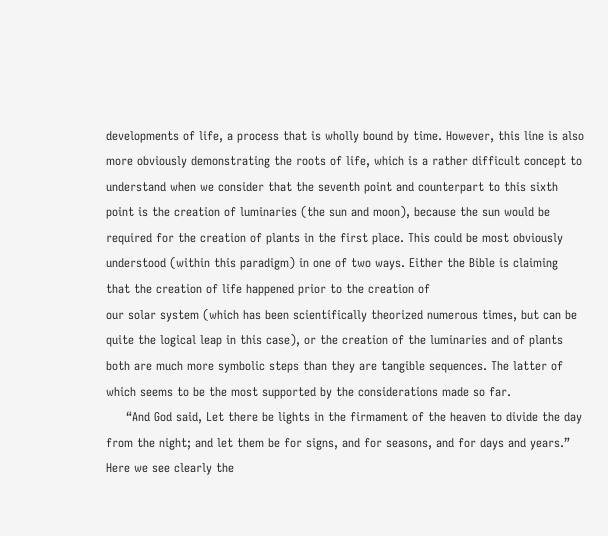developments of life, a process that is wholly bound by time. However, this line is also more obviously demonstrating the roots of life, which is a rather difficult concept to understand when we consider that the seventh point and counterpart to this sixth point is the creation of luminaries (the sun and moon), because the sun would be required for the creation of plants in the first place. This could be most obviously understood (within this paradigm) in one of two ways. Either the Bible is claiming that the creation of life happened prior to the creation of
our solar system (which has been scientifically theorized numerous times, but can be quite the logical leap in this case), or the creation of the luminaries and of plants both are much more symbolic steps than they are tangible sequences. The latter of which seems to be the most supported by the considerations made so far.
     “And God said, Let there be lights in the firmament of the heaven to divide the day from the night; and let them be for signs, and for seasons, and for days and years.” Here we see clearly the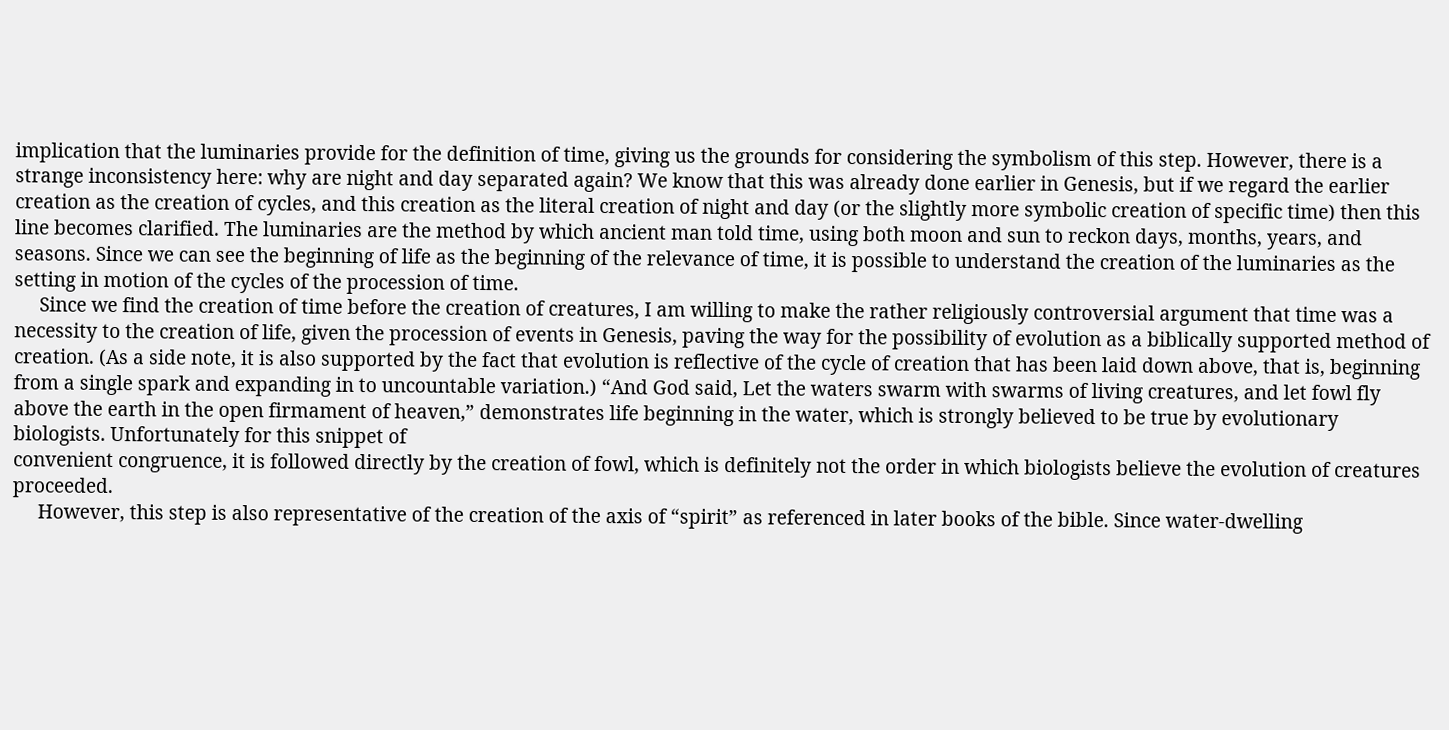implication that the luminaries provide for the definition of time, giving us the grounds for considering the symbolism of this step. However, there is a strange inconsistency here: why are night and day separated again? We know that this was already done earlier in Genesis, but if we regard the earlier creation as the creation of cycles, and this creation as the literal creation of night and day (or the slightly more symbolic creation of specific time) then this line becomes clarified. The luminaries are the method by which ancient man told time, using both moon and sun to reckon days, months, years, and seasons. Since we can see the beginning of life as the beginning of the relevance of time, it is possible to understand the creation of the luminaries as the setting in motion of the cycles of the procession of time.
     Since we find the creation of time before the creation of creatures, I am willing to make the rather religiously controversial argument that time was a necessity to the creation of life, given the procession of events in Genesis, paving the way for the possibility of evolution as a biblically supported method of creation. (As a side note, it is also supported by the fact that evolution is reflective of the cycle of creation that has been laid down above, that is, beginning from a single spark and expanding in to uncountable variation.) “And God said, Let the waters swarm with swarms of living creatures, and let fowl fly above the earth in the open firmament of heaven,” demonstrates life beginning in the water, which is strongly believed to be true by evolutionary biologists. Unfortunately for this snippet of
convenient congruence, it is followed directly by the creation of fowl, which is definitely not the order in which biologists believe the evolution of creatures proceeded.
     However, this step is also representative of the creation of the axis of “spirit” as referenced in later books of the bible. Since water-dwelling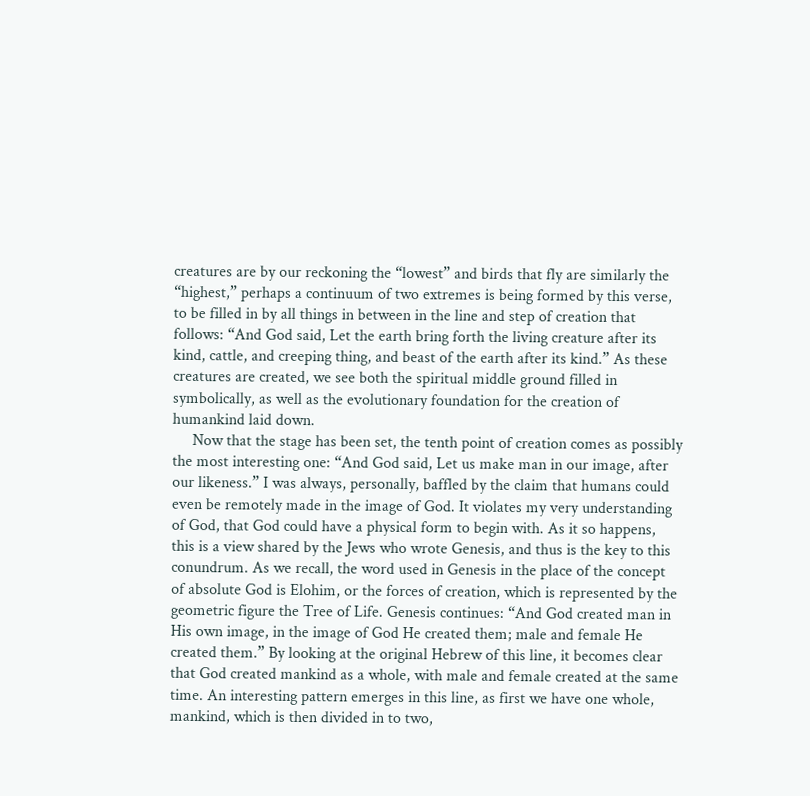creatures are by our reckoning the “lowest” and birds that fly are similarly the “highest,” perhaps a continuum of two extremes is being formed by this verse, to be filled in by all things in between in the line and step of creation that follows: “And God said, Let the earth bring forth the living creature after its kind, cattle, and creeping thing, and beast of the earth after its kind.” As these creatures are created, we see both the spiritual middle ground filled in symbolically, as well as the evolutionary foundation for the creation of humankind laid down.
     Now that the stage has been set, the tenth point of creation comes as possibly the most interesting one: “And God said, Let us make man in our image, after our likeness.” I was always, personally, baffled by the claim that humans could even be remotely made in the image of God. It violates my very understanding of God, that God could have a physical form to begin with. As it so happens, this is a view shared by the Jews who wrote Genesis, and thus is the key to this conundrum. As we recall, the word used in Genesis in the place of the concept of absolute God is Elohim, or the forces of creation, which is represented by the geometric figure the Tree of Life. Genesis continues: “And God created man in His own image, in the image of God He created them; male and female He created them.” By looking at the original Hebrew of this line, it becomes clear that God created mankind as a whole, with male and female created at the same time. An interesting pattern emerges in this line, as first we have one whole, mankind, which is then divided in to two,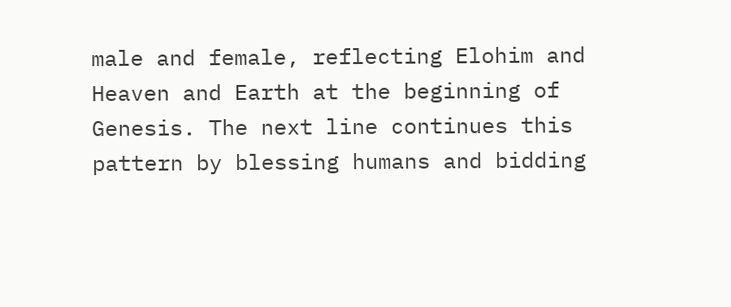male and female, reflecting Elohim and Heaven and Earth at the beginning of Genesis. The next line continues this pattern by blessing humans and bidding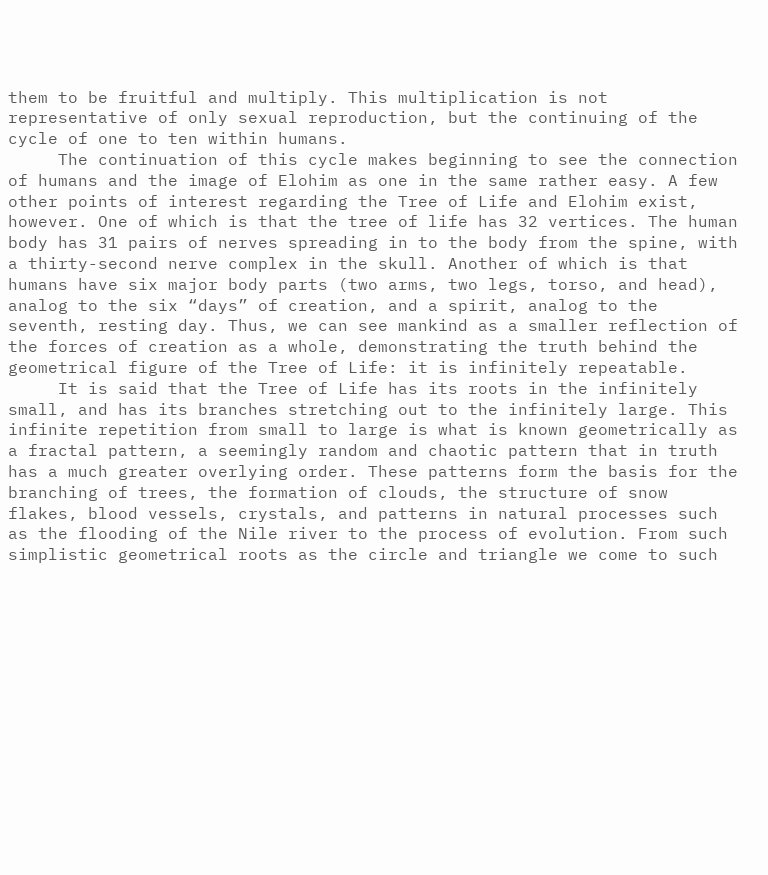them to be fruitful and multiply. This multiplication is not representative of only sexual reproduction, but the continuing of the cycle of one to ten within humans.
     The continuation of this cycle makes beginning to see the connection of humans and the image of Elohim as one in the same rather easy. A few other points of interest regarding the Tree of Life and Elohim exist, however. One of which is that the tree of life has 32 vertices. The human body has 31 pairs of nerves spreading in to the body from the spine, with a thirty-second nerve complex in the skull. Another of which is that humans have six major body parts (two arms, two legs, torso, and head), analog to the six “days” of creation, and a spirit, analog to the seventh, resting day. Thus, we can see mankind as a smaller reflection of the forces of creation as a whole, demonstrating the truth behind the geometrical figure of the Tree of Life: it is infinitely repeatable.
     It is said that the Tree of Life has its roots in the infinitely small, and has its branches stretching out to the infinitely large. This infinite repetition from small to large is what is known geometrically as a fractal pattern, a seemingly random and chaotic pattern that in truth has a much greater overlying order. These patterns form the basis for the branching of trees, the formation of clouds, the structure of snow flakes, blood vessels, crystals, and patterns in natural processes such as the flooding of the Nile river to the process of evolution. From such simplistic geometrical roots as the circle and triangle we come to such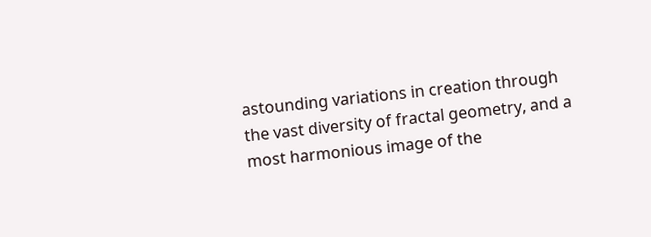astounding variations in creation through the vast diversity of fractal geometry, and a most harmonious image of the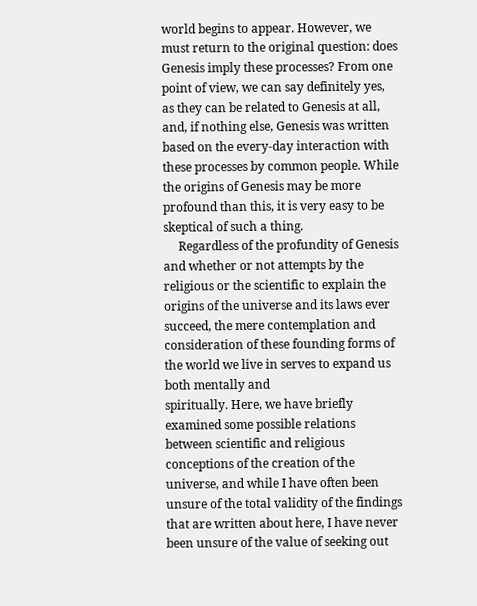world begins to appear. However, we must return to the original question: does Genesis imply these processes? From one point of view, we can say definitely yes, as they can be related to Genesis at all, and, if nothing else, Genesis was written based on the every-day interaction with these processes by common people. While the origins of Genesis may be more profound than this, it is very easy to be skeptical of such a thing.
     Regardless of the profundity of Genesis and whether or not attempts by the religious or the scientific to explain the origins of the universe and its laws ever succeed, the mere contemplation and consideration of these founding forms of the world we live in serves to expand us both mentally and
spiritually. Here, we have briefly examined some possible relations between scientific and religious conceptions of the creation of the universe, and while I have often been unsure of the total validity of the findings that are written about here, I have never been unsure of the value of seeking out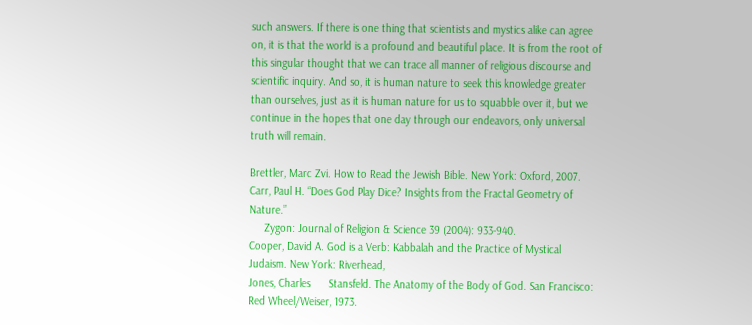such answers. If there is one thing that scientists and mystics alike can agree on, it is that the world is a profound and beautiful place. It is from the root of this singular thought that we can trace all manner of religious discourse and scientific inquiry. And so, it is human nature to seek this knowledge greater than ourselves, just as it is human nature for us to squabble over it, but we continue in the hopes that one day through our endeavors, only universal truth will remain.

Brettler, Marc Zvi. How to Read the Jewish Bible. New York: Oxford, 2007.
Carr, Paul H. “Does God Play Dice? Insights from the Fractal Geometry of Nature.”
     Zygon: Journal of Religion & Science 39 (2004): 933-940.
Cooper, David A. God is a Verb: Kabbalah and the Practice of Mystical Judaism. New York: Riverhead,
Jones, Charles      Stansfeld. The Anatomy of the Body of God. San Francisco: Red Wheel/Weiser, 1973.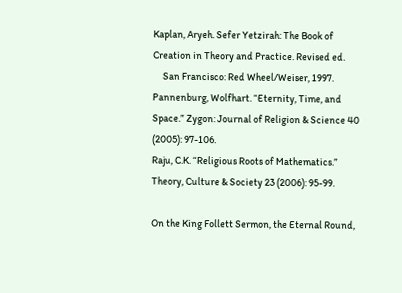Kaplan, Aryeh. Sefer Yetzirah: The Book of Creation in Theory and Practice. Revised ed.
     San Francisco: Red Wheel/Weiser, 1997.
Pannenburg, Wolfhart. “Eternity, Time, and Space.” Zygon: Journal of Religion & Science 40 (2005): 97-106.
Raju, C.K. “Religious Roots of Mathematics.” Theory, Culture & Society 23 (2006): 95-99.

On the King Follett Sermon, the Eternal Round,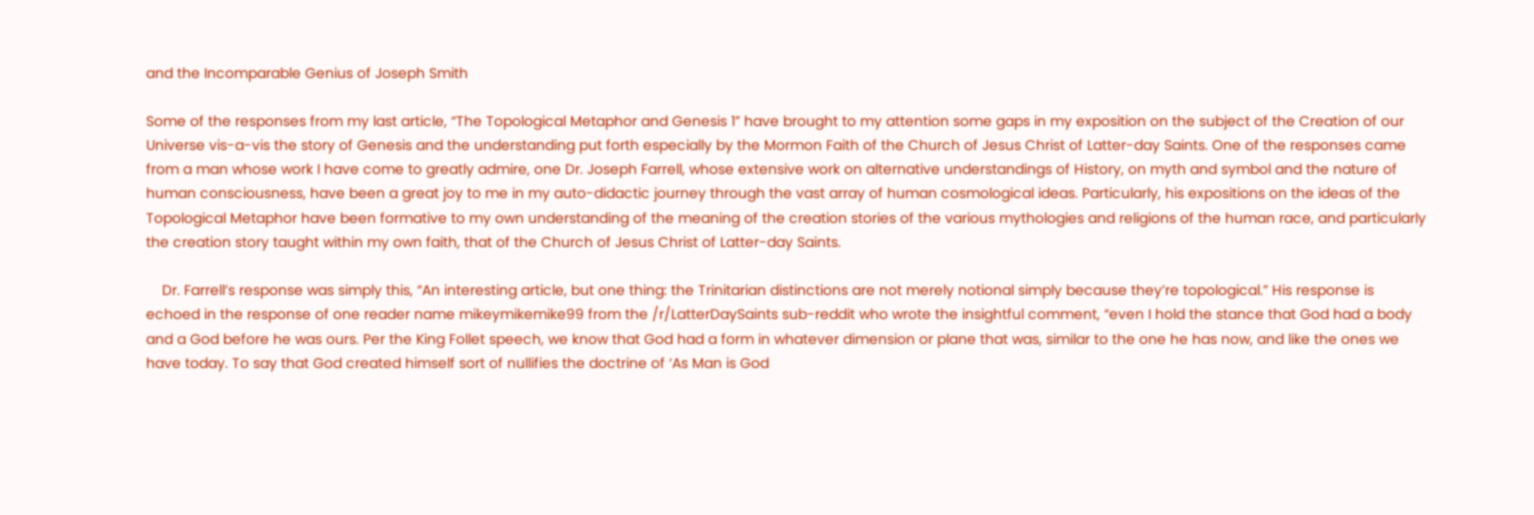and the Incomparable Genius of Joseph Smith

Some of the responses from my last article, “The Topological Metaphor and Genesis 1” have brought to my attention some gaps in my exposition on the subject of the Creation of our Universe vis-a-vis the story of Genesis and the understanding put forth especially by the Mormon Faith of the Church of Jesus Christ of Latter-day Saints. One of the responses came from a man whose work I have come to greatly admire, one Dr. Joseph Farrell, whose extensive work on alternative understandings of History, on myth and symbol and the nature of human consciousness, have been a great joy to me in my auto-didactic journey through the vast array of human cosmological ideas. Particularly, his expositions on the ideas of the Topological Metaphor have been formative to my own understanding of the meaning of the creation stories of the various mythologies and religions of the human race, and particularly the creation story taught within my own faith, that of the Church of Jesus Christ of Latter-day Saints.

    Dr. Farrell’s response was simply this, “An interesting article, but one thing: the Trinitarian distinctions are not merely notional simply because they’re topological.” His response is echoed in the response of one reader name mikeymikemike99 from the /r/LatterDaySaints sub-reddit who wrote the insightful comment, “even I hold the stance that God had a body and a God before he was ours. Per the King Follet speech, we know that God had a form in whatever dimension or plane that was, similar to the one he has now, and like the ones we have today. To say that God created himself sort of nullifies the doctrine of ‘As Man is God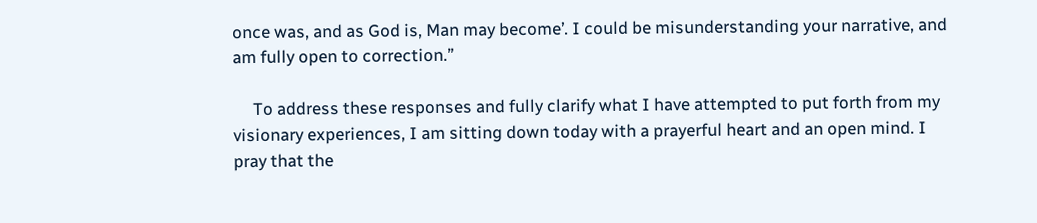once was, and as God is, Man may become’. I could be misunderstanding your narrative, and am fully open to correction.”

     To address these responses and fully clarify what I have attempted to put forth from my visionary experiences, I am sitting down today with a prayerful heart and an open mind. I pray that the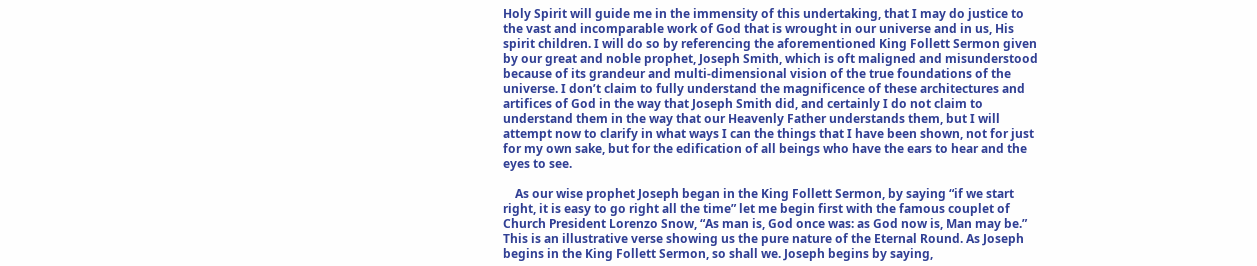Holy Spirit will guide me in the immensity of this undertaking, that I may do justice to the vast and incomparable work of God that is wrought in our universe and in us, His spirit children. I will do so by referencing the aforementioned King Follett Sermon given by our great and noble prophet, Joseph Smith, which is oft maligned and misunderstood because of its grandeur and multi-dimensional vision of the true foundations of the universe. I don’t claim to fully understand the magnificence of these architectures and artifices of God in the way that Joseph Smith did, and certainly I do not claim to understand them in the way that our Heavenly Father understands them, but I will attempt now to clarify in what ways I can the things that I have been shown, not for just for my own sake, but for the edification of all beings who have the ears to hear and the eyes to see.

    As our wise prophet Joseph began in the King Follett Sermon, by saying “if we start right, it is easy to go right all the time” let me begin first with the famous couplet of Church President Lorenzo Snow, “As man is, God once was: as God now is, Man may be.” This is an illustrative verse showing us the pure nature of the Eternal Round. As Joseph begins in the King Follett Sermon, so shall we. Joseph begins by saying,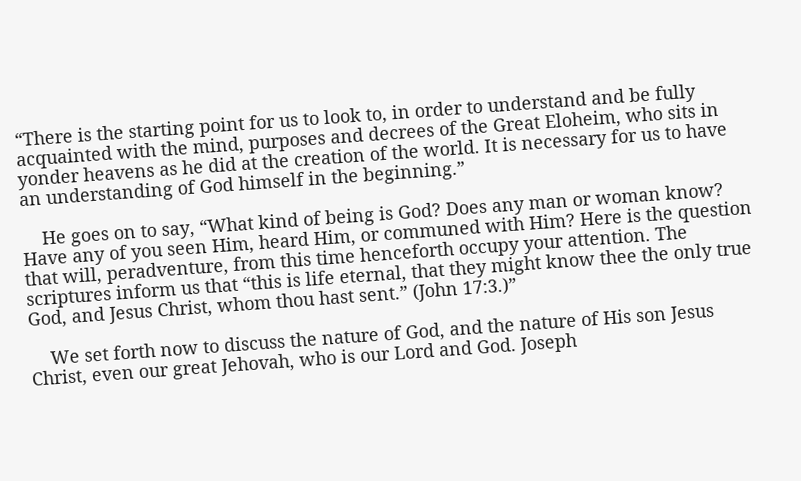“There is the starting point for us to look to, in order to understand and be fully acquainted with the mind, purposes and decrees of the Great Eloheim, who sits in yonder heavens as he did at the creation of the world. It is necessary for us to have an understanding of God himself in the beginning.”

    He goes on to say, “What kind of being is God? Does any man or woman know? Have any of you seen Him, heard Him, or communed with Him? Here is the question that will, peradventure, from this time henceforth occupy your attention. The scriptures inform us that “this is life eternal, that they might know thee the only true God, and Jesus Christ, whom thou hast sent.” (John 17:3.)”

    We set forth now to discuss the nature of God, and the nature of His son Jesus Christ, even our great Jehovah, who is our Lord and God. Joseph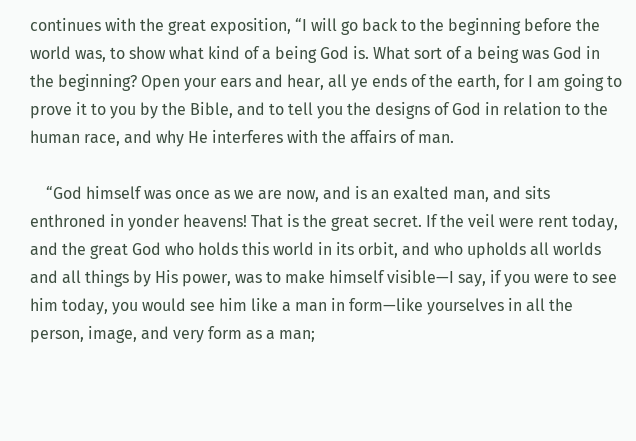continues with the great exposition, “I will go back to the beginning before the world was, to show what kind of a being God is. What sort of a being was God in the beginning? Open your ears and hear, all ye ends of the earth, for I am going to prove it to you by the Bible, and to tell you the designs of God in relation to the human race, and why He interferes with the affairs of man.

    “God himself was once as we are now, and is an exalted man, and sits enthroned in yonder heavens! That is the great secret. If the veil were rent today, and the great God who holds this world in its orbit, and who upholds all worlds and all things by His power, was to make himself visible—I say, if you were to see him today, you would see him like a man in form—like yourselves in all the person, image, and very form as a man;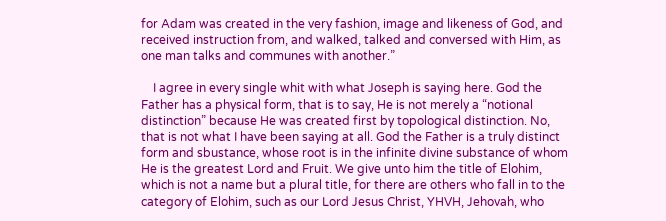for Adam was created in the very fashion, image and likeness of God, and received instruction from, and walked, talked and conversed with Him, as one man talks and communes with another.”

    I agree in every single whit with what Joseph is saying here. God the Father has a physical form, that is to say, He is not merely a “notional distinction” because He was created first by topological distinction. No, that is not what I have been saying at all. God the Father is a truly distinct form and sbustance, whose root is in the infinite divine substance of whom He is the greatest Lord and Fruit. We give unto him the title of Elohim, which is not a name but a plural title, for there are others who fall in to the category of Elohim, such as our Lord Jesus Christ, YHVH, Jehovah, who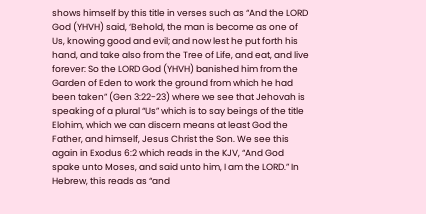shows himself by this title in verses such as “And the LORD God (YHVH) said, ‘Behold, the man is become as one of Us, knowing good and evil; and now lest he put forth his hand, and take also from the Tree of Life, and eat, and live forever: So the LORD God (YHVH) banished him from the Garden of Eden to work the ground from which he had been taken” (Gen 3:22-23) where we see that Jehovah is speaking of a plural “Us” which is to say beings of the title Elohim, which we can discern means at least God the Father, and himself, Jesus Christ the Son. We see this again in Exodus 6:2 which reads in the KJV, “And God spake unto Moses, and said unto him, I am the LORD.” In Hebrew, this reads as “and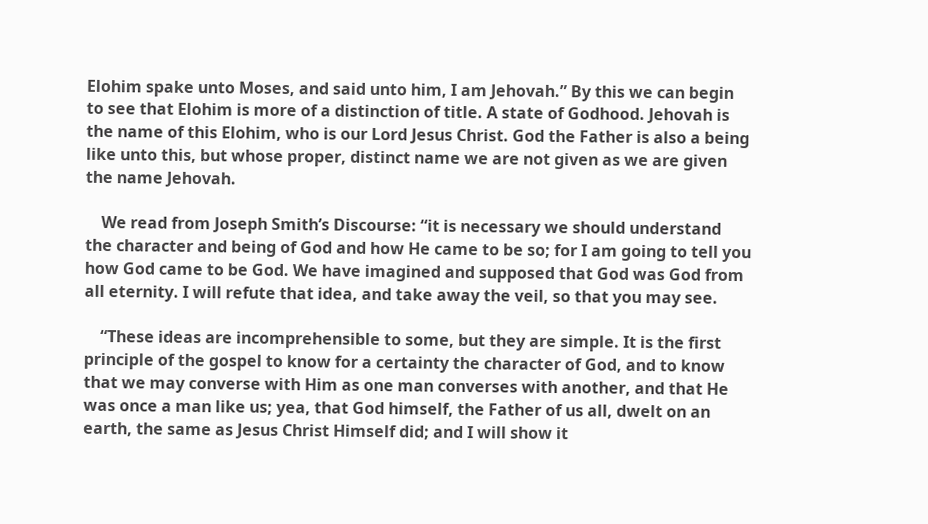Elohim spake unto Moses, and said unto him, I am Jehovah.” By this we can begin to see that Elohim is more of a distinction of title. A state of Godhood. Jehovah is the name of this Elohim, who is our Lord Jesus Christ. God the Father is also a being like unto this, but whose proper, distinct name we are not given as we are given the name Jehovah.

    We read from Joseph Smith’s Discourse: “it is necessary we should understand the character and being of God and how He came to be so; for I am going to tell you how God came to be God. We have imagined and supposed that God was God from all eternity. I will refute that idea, and take away the veil, so that you may see.

    “These ideas are incomprehensible to some, but they are simple. It is the first principle of the gospel to know for a certainty the character of God, and to know that we may converse with Him as one man converses with another, and that He was once a man like us; yea, that God himself, the Father of us all, dwelt on an earth, the same as Jesus Christ Himself did; and I will show it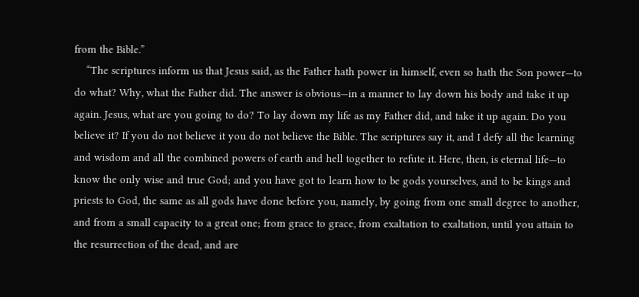from the Bible.”
    “The scriptures inform us that Jesus said, as the Father hath power in himself, even so hath the Son power—to do what? Why, what the Father did. The answer is obvious—in a manner to lay down his body and take it up again. Jesus, what are you going to do? To lay down my life as my Father did, and take it up again. Do you believe it? If you do not believe it you do not believe the Bible. The scriptures say it, and I defy all the learning and wisdom and all the combined powers of earth and hell together to refute it. Here, then, is eternal life—to know the only wise and true God; and you have got to learn how to be gods yourselves, and to be kings and priests to God, the same as all gods have done before you, namely, by going from one small degree to another, and from a small capacity to a great one; from grace to grace, from exaltation to exaltation, until you attain to the resurrection of the dead, and are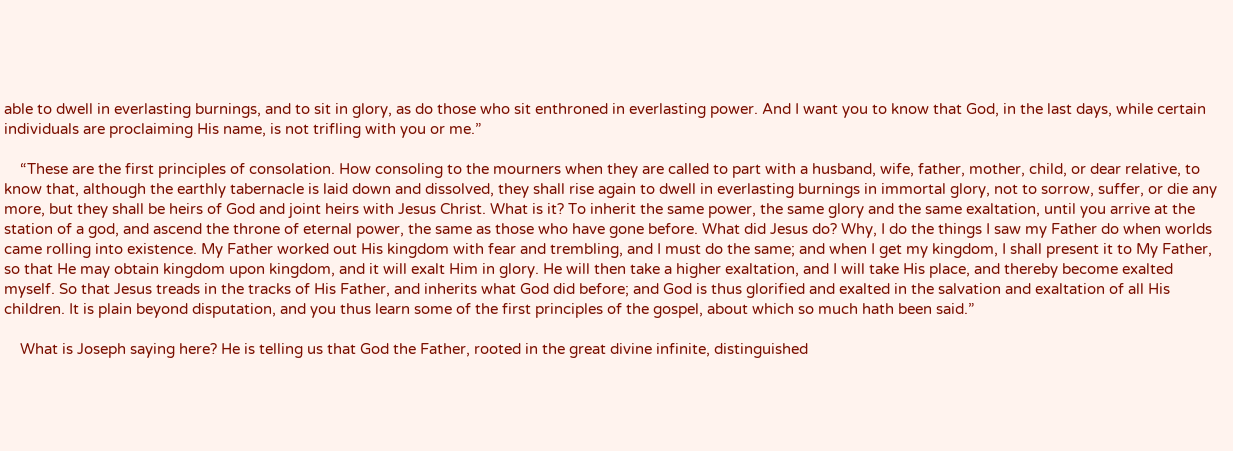able to dwell in everlasting burnings, and to sit in glory, as do those who sit enthroned in everlasting power. And I want you to know that God, in the last days, while certain individuals are proclaiming His name, is not trifling with you or me.”

    “These are the first principles of consolation. How consoling to the mourners when they are called to part with a husband, wife, father, mother, child, or dear relative, to know that, although the earthly tabernacle is laid down and dissolved, they shall rise again to dwell in everlasting burnings in immortal glory, not to sorrow, suffer, or die any more, but they shall be heirs of God and joint heirs with Jesus Christ. What is it? To inherit the same power, the same glory and the same exaltation, until you arrive at the station of a god, and ascend the throne of eternal power, the same as those who have gone before. What did Jesus do? Why, I do the things I saw my Father do when worlds came rolling into existence. My Father worked out His kingdom with fear and trembling, and I must do the same; and when I get my kingdom, I shall present it to My Father, so that He may obtain kingdom upon kingdom, and it will exalt Him in glory. He will then take a higher exaltation, and I will take His place, and thereby become exalted myself. So that Jesus treads in the tracks of His Father, and inherits what God did before; and God is thus glorified and exalted in the salvation and exaltation of all His children. It is plain beyond disputation, and you thus learn some of the first principles of the gospel, about which so much hath been said.”

    What is Joseph saying here? He is telling us that God the Father, rooted in the great divine infinite, distinguished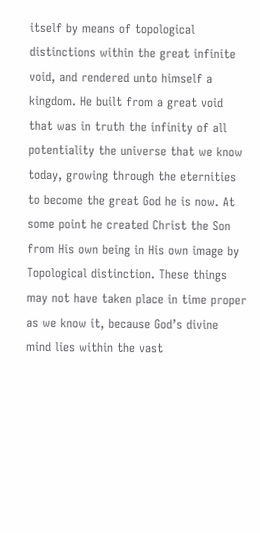itself by means of topological distinctions within the great infinite void, and rendered unto himself a kingdom. He built from a great void that was in truth the infinity of all potentiality the universe that we know today, growing through the eternities to become the great God he is now. At some point he created Christ the Son from His own being in His own image by Topological distinction. These things may not have taken place in time proper as we know it, because God’s divine mind lies within the vast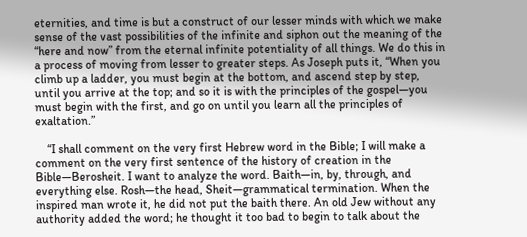eternities, and time is but a construct of our lesser minds with which we make sense of the vast possibilities of the infinite and siphon out the meaning of the “here and now” from the eternal infinite potentiality of all things. We do this in a process of moving from lesser to greater steps. As Joseph puts it, “When you climb up a ladder, you must begin at the bottom, and ascend step by step, until you arrive at the top; and so it is with the principles of the gospel—you must begin with the first, and go on until you learn all the principles of exaltation.”

    “I shall comment on the very first Hebrew word in the Bible; I will make a comment on the very first sentence of the history of creation in the Bible—Berosheit. I want to analyze the word. Baith—in, by, through, and everything else. Rosh—the head, Sheit—grammatical termination. When the inspired man wrote it, he did not put the baith there. An old Jew without any authority added the word; he thought it too bad to begin to talk about the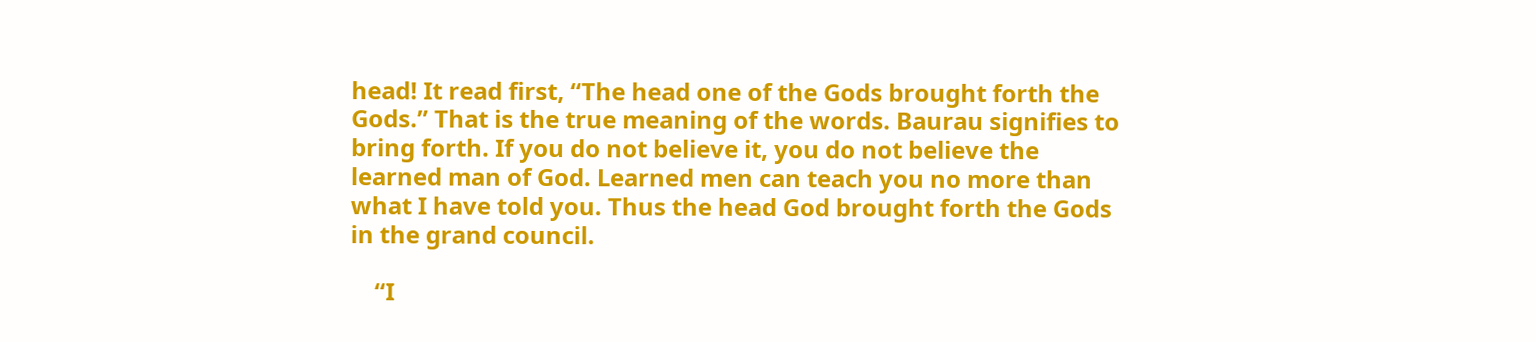head! It read first, “The head one of the Gods brought forth the Gods.” That is the true meaning of the words. Baurau signifies to bring forth. If you do not believe it, you do not believe the learned man of God. Learned men can teach you no more than what I have told you. Thus the head God brought forth the Gods in the grand council.

    “I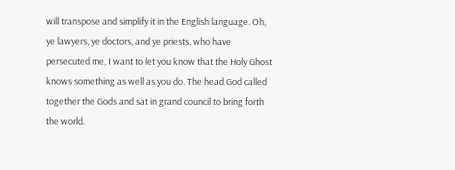will transpose and simplify it in the English language. Oh, ye lawyers, ye doctors, and ye priests, who have persecuted me, I want to let you know that the Holy Ghost knows something as well as you do. The head God called together the Gods and sat in grand council to bring forth the world.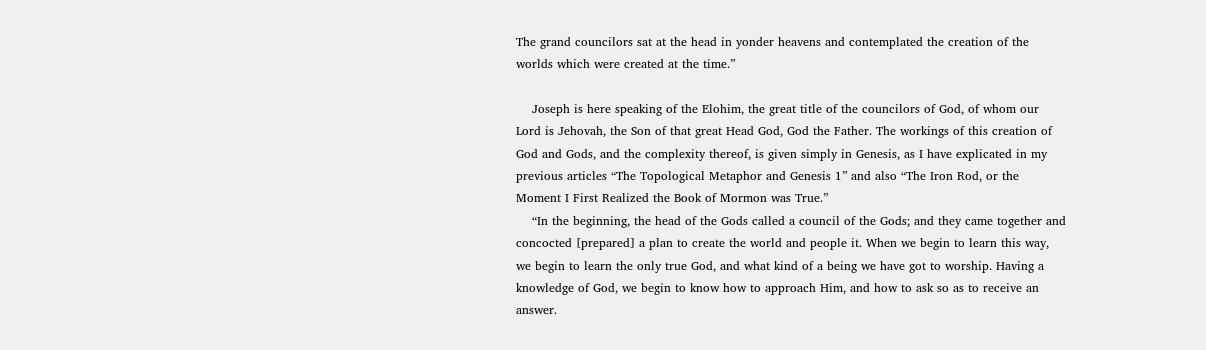The grand councilors sat at the head in yonder heavens and contemplated the creation of the worlds which were created at the time.”

    Joseph is here speaking of the Elohim, the great title of the councilors of God, of whom our Lord is Jehovah, the Son of that great Head God, God the Father. The workings of this creation of God and Gods, and the complexity thereof, is given simply in Genesis, as I have explicated in my previous articles “The Topological Metaphor and Genesis 1” and also “The Iron Rod, or the Moment I First Realized the Book of Mormon was True.”
    “In the beginning, the head of the Gods called a council of the Gods; and they came together and concocted [prepared] a plan to create the world and people it. When we begin to learn this way, we begin to learn the only true God, and what kind of a being we have got to worship. Having a knowledge of God, we begin to know how to approach Him, and how to ask so as to receive an answer.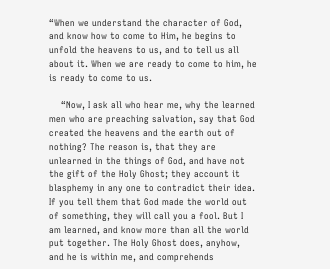“When we understand the character of God, and know how to come to Him, he begins to unfold the heavens to us, and to tell us all about it. When we are ready to come to him, he is ready to come to us.

    “Now, I ask all who hear me, why the learned men who are preaching salvation, say that God created the heavens and the earth out of nothing? The reason is, that they are unlearned in the things of God, and have not the gift of the Holy Ghost; they account it blasphemy in any one to contradict their idea. If you tell them that God made the world out of something, they will call you a fool. But I am learned, and know more than all the world put together. The Holy Ghost does, anyhow, and he is within me, and comprehends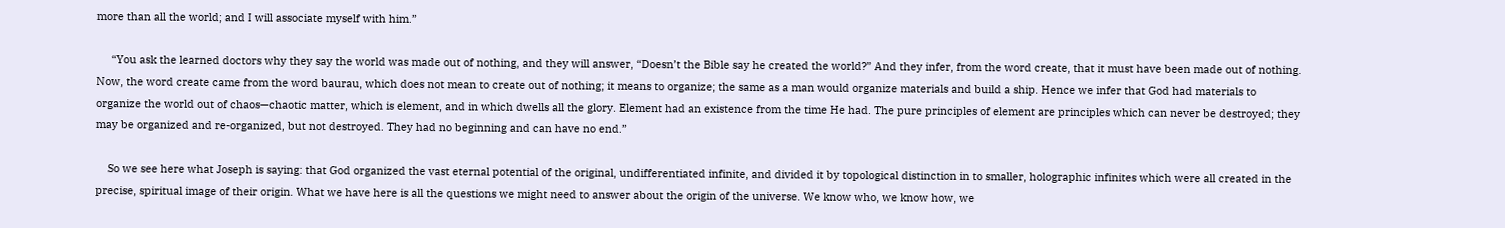more than all the world; and I will associate myself with him.”

     “You ask the learned doctors why they say the world was made out of nothing, and they will answer, “Doesn’t the Bible say he created the world?” And they infer, from the word create, that it must have been made out of nothing. Now, the word create came from the word baurau, which does not mean to create out of nothing; it means to organize; the same as a man would organize materials and build a ship. Hence we infer that God had materials to organize the world out of chaos—chaotic matter, which is element, and in which dwells all the glory. Element had an existence from the time He had. The pure principles of element are principles which can never be destroyed; they may be organized and re-organized, but not destroyed. They had no beginning and can have no end.”

    So we see here what Joseph is saying: that God organized the vast eternal potential of the original, undifferentiated infinite, and divided it by topological distinction in to smaller, holographic infinites which were all created in the precise, spiritual image of their origin. What we have here is all the questions we might need to answer about the origin of the universe. We know who, we know how, we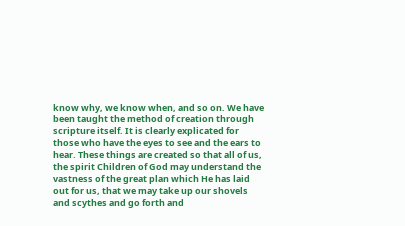know why, we know when, and so on. We have been taught the method of creation through scripture itself. It is clearly explicated for those who have the eyes to see and the ears to hear. These things are created so that all of us, the spirit Children of God may understand the vastness of the great plan which He has laid out for us, that we may take up our shovels and scythes and go forth and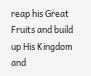reap his Great Fruits and build up His Kingdom and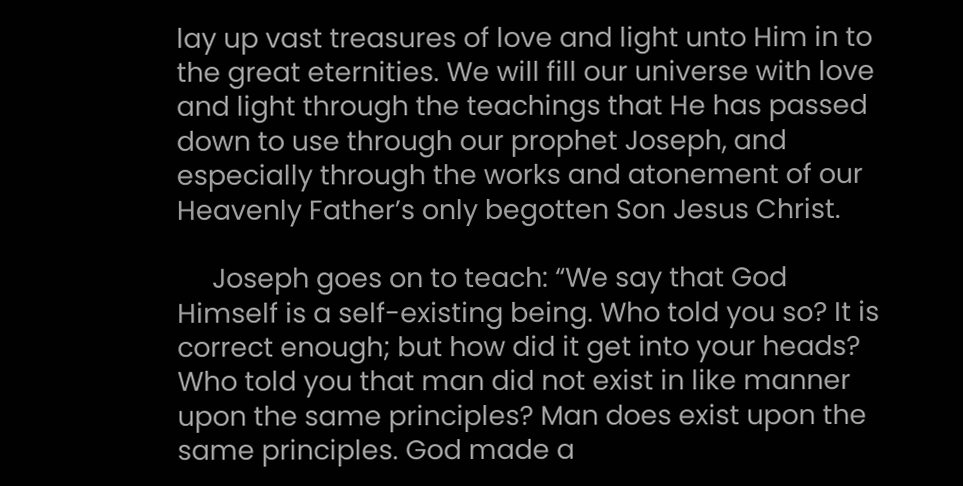lay up vast treasures of love and light unto Him in to the great eternities. We will fill our universe with love and light through the teachings that He has passed down to use through our prophet Joseph, and especially through the works and atonement of our Heavenly Father’s only begotten Son Jesus Christ.

     Joseph goes on to teach: “We say that God Himself is a self-existing being. Who told you so? It is correct enough; but how did it get into your heads? Who told you that man did not exist in like manner upon the same principles? Man does exist upon the same principles. God made a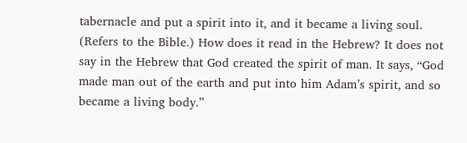tabernacle and put a spirit into it, and it became a living soul. (Refers to the Bible.) How does it read in the Hebrew? It does not say in the Hebrew that God created the spirit of man. It says, “God made man out of the earth and put into him Adam’s spirit, and so became a living body.”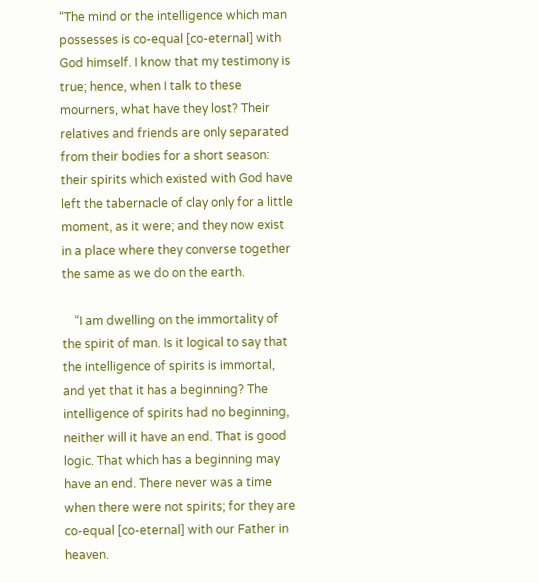“The mind or the intelligence which man possesses is co-equal [co-eternal] with God himself. I know that my testimony is true; hence, when I talk to these mourners, what have they lost? Their relatives and friends are only separated from their bodies for a short season: their spirits which existed with God have left the tabernacle of clay only for a little moment, as it were; and they now exist in a place where they converse together the same as we do on the earth.

    “I am dwelling on the immortality of the spirit of man. Is it logical to say that the intelligence of spirits is immortal, and yet that it has a beginning? The intelligence of spirits had no beginning, neither will it have an end. That is good logic. That which has a beginning may have an end. There never was a time when there were not spirits; for they are co-equal [co-eternal] with our Father in heaven.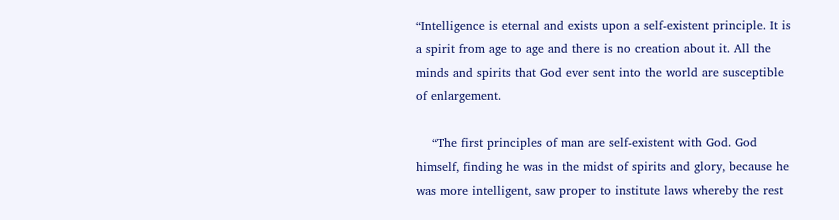“Intelligence is eternal and exists upon a self-existent principle. It is a spirit from age to age and there is no creation about it. All the minds and spirits that God ever sent into the world are susceptible of enlargement.

    “The first principles of man are self-existent with God. God himself, finding he was in the midst of spirits and glory, because he was more intelligent, saw proper to institute laws whereby the rest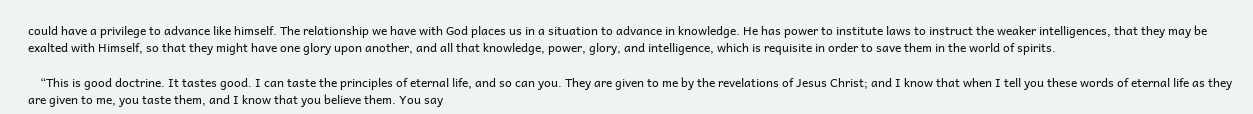could have a privilege to advance like himself. The relationship we have with God places us in a situation to advance in knowledge. He has power to institute laws to instruct the weaker intelligences, that they may be exalted with Himself, so that they might have one glory upon another, and all that knowledge, power, glory, and intelligence, which is requisite in order to save them in the world of spirits.

    “This is good doctrine. It tastes good. I can taste the principles of eternal life, and so can you. They are given to me by the revelations of Jesus Christ; and I know that when I tell you these words of eternal life as they are given to me, you taste them, and I know that you believe them. You say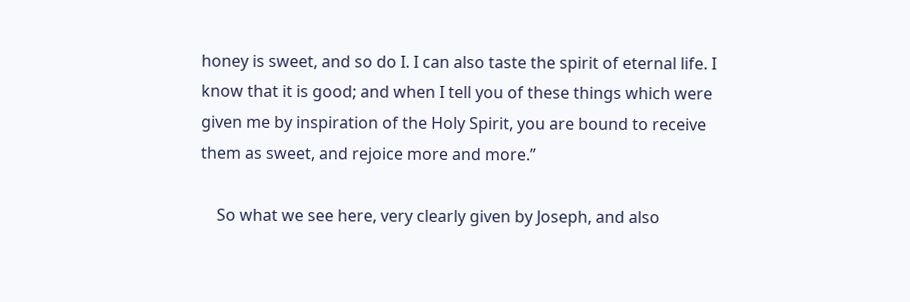honey is sweet, and so do I. I can also taste the spirit of eternal life. I know that it is good; and when I tell you of these things which were given me by inspiration of the Holy Spirit, you are bound to receive them as sweet, and rejoice more and more.”

    So what we see here, very clearly given by Joseph, and also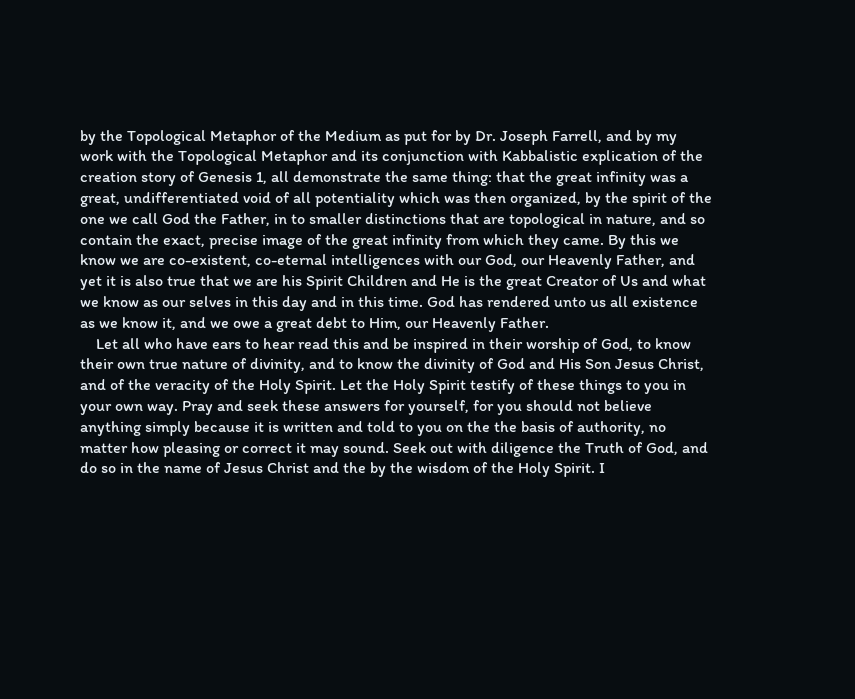by the Topological Metaphor of the Medium as put for by Dr. Joseph Farrell, and by my work with the Topological Metaphor and its conjunction with Kabbalistic explication of the creation story of Genesis 1, all demonstrate the same thing: that the great infinity was a great, undifferentiated void of all potentiality which was then organized, by the spirit of the one we call God the Father, in to smaller distinctions that are topological in nature, and so contain the exact, precise image of the great infinity from which they came. By this we know we are co-existent, co-eternal intelligences with our God, our Heavenly Father, and yet it is also true that we are his Spirit Children and He is the great Creator of Us and what we know as our selves in this day and in this time. God has rendered unto us all existence as we know it, and we owe a great debt to Him, our Heavenly Father.
    Let all who have ears to hear read this and be inspired in their worship of God, to know their own true nature of divinity, and to know the divinity of God and His Son Jesus Christ, and of the veracity of the Holy Spirit. Let the Holy Spirit testify of these things to you in your own way. Pray and seek these answers for yourself, for you should not believe anything simply because it is written and told to you on the the basis of authority, no matter how pleasing or correct it may sound. Seek out with diligence the Truth of God, and do so in the name of Jesus Christ and the by the wisdom of the Holy Spirit. I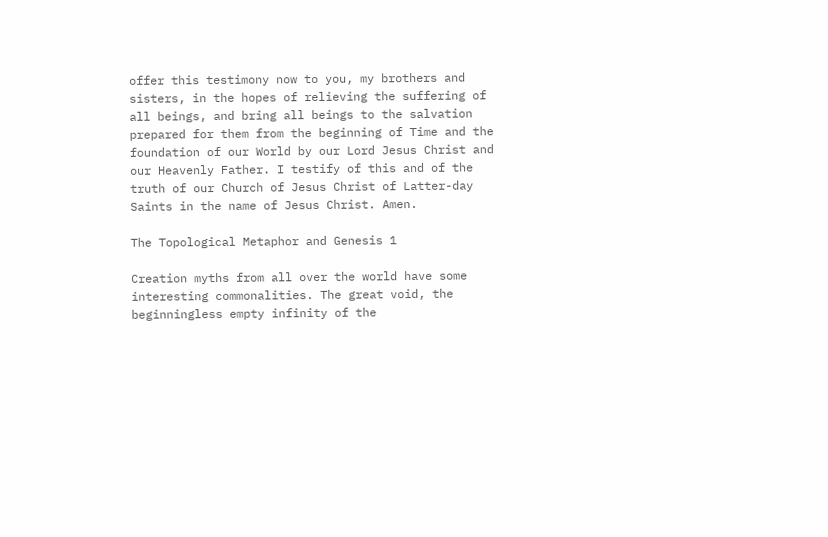offer this testimony now to you, my brothers and sisters, in the hopes of relieving the suffering of all beings, and bring all beings to the salvation prepared for them from the beginning of Time and the foundation of our World by our Lord Jesus Christ and our Heavenly Father. I testify of this and of the truth of our Church of Jesus Christ of Latter-day Saints in the name of Jesus Christ. Amen.

The Topological Metaphor and Genesis 1

Creation myths from all over the world have some interesting commonalities. The great void, the beginningless empty infinity of the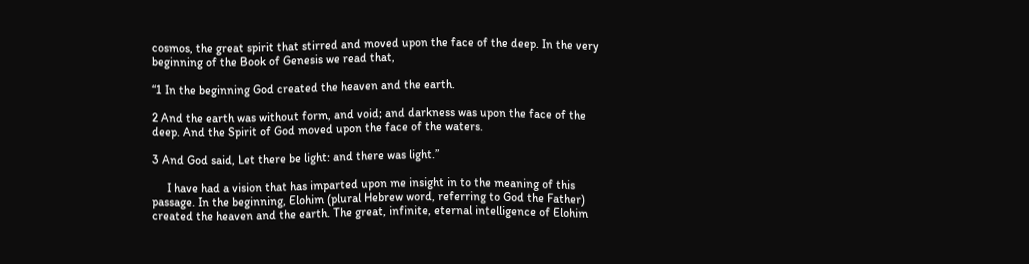cosmos, the great spirit that stirred and moved upon the face of the deep. In the very beginning of the Book of Genesis we read that,

“1 In the beginning God created the heaven and the earth.

2 And the earth was without form, and void; and darkness was upon the face of the deep. And the Spirit of God moved upon the face of the waters.

3 And God said, Let there be light: and there was light.”

     I have had a vision that has imparted upon me insight in to the meaning of this passage. In the beginning, Elohim (plural Hebrew word, referring to God the Father) created the heaven and the earth. The great, infinite, eternal intelligence of Elohim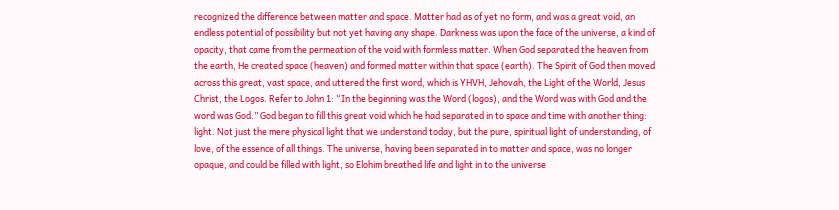recognized the difference between matter and space. Matter had as of yet no form, and was a great void, an endless potential of possibility but not yet having any shape. Darkness was upon the face of the universe, a kind of opacity, that came from the permeation of the void with formless matter. When God separated the heaven from the earth, He created space (heaven) and formed matter within that space (earth). The Spirit of God then moved across this great, vast space, and uttered the first word, which is YHVH, Jehovah, the Light of the World, Jesus Christ, the Logos. Refer to John 1: “In the beginning was the Word (logos), and the Word was with God and the word was God.” God began to fill this great void which he had separated in to space and time with another thing: light. Not just the mere physical light that we understand today, but the pure, spiritual light of understanding, of love, of the essence of all things. The universe, having been separated in to matter and space, was no longer opaque, and could be filled with light, so Elohim breathed life and light in to the universe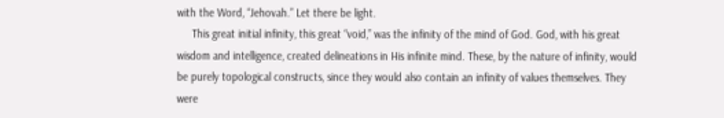with the Word, “Jehovah.” Let there be light.
     This great initial infinity, this great “void,” was the infinity of the mind of God. God, with his great wisdom and intelligence, created delineations in His infinite mind. These, by the nature of infinity, would be purely topological constructs, since they would also contain an infinity of values themselves. They were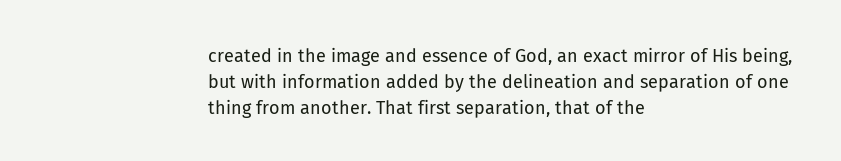created in the image and essence of God, an exact mirror of His being, but with information added by the delineation and separation of one thing from another. That first separation, that of the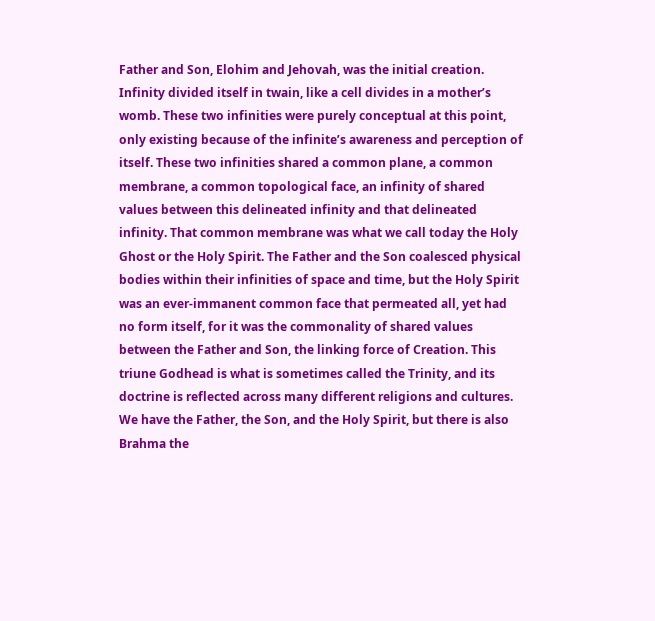Father and Son, Elohim and Jehovah, was the initial creation. Infinity divided itself in twain, like a cell divides in a mother’s womb. These two infinities were purely conceptual at this point, only existing because of the infinite’s awareness and perception of itself. These two infinities shared a common plane, a common membrane, a common topological face, an infinity of shared values between this delineated infinity and that delineated infinity. That common membrane was what we call today the Holy Ghost or the Holy Spirit. The Father and the Son coalesced physical bodies within their infinities of space and time, but the Holy Spirit was an ever-immanent common face that permeated all, yet had no form itself, for it was the commonality of shared values between the Father and Son, the linking force of Creation. This triune Godhead is what is sometimes called the Trinity, and its doctrine is reflected across many different religions and cultures. We have the Father, the Son, and the Holy Spirit, but there is also Brahma the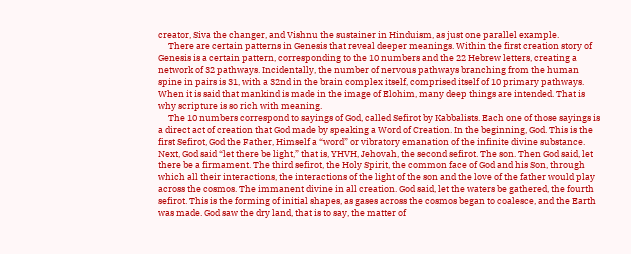creator, Siva the changer, and Vishnu the sustainer in Hinduism, as just one parallel example.
     There are certain patterns in Genesis that reveal deeper meanings. Within the first creation story of Genesis is a certain pattern, corresponding to the 10 numbers and the 22 Hebrew letters, creating a network of 32 pathways. Incidentally, the number of nervous pathways branching from the human spine in pairs is 31, with a 32nd in the brain complex itself, comprised itself of 10 primary pathways. When it is said that mankind is made in the image of Elohim, many deep things are intended. That is why scripture is so rich with meaning.
     The 10 numbers correspond to sayings of God, called Sefirot by Kabbalists. Each one of those sayings is a direct act of creation that God made by speaking a Word of Creation. In the beginning, God. This is the first Sefirot, God the Father, Himself a “word” or vibratory emanation of the infinite divine substance. Next, God said “let there be light,” that is, YHVH, Jehovah, the second sefirot. The son. Then God said, let there be a firmament. The third sefirot, the Holy Spirit, the common face of God and his Son, through which all their interactions, the interactions of the light of the son and the love of the father would play across the cosmos. The immanent divine in all creation. God said, let the waters be gathered, the fourth sefirot. This is the forming of initial shapes, as gases across the cosmos began to coalesce, and the Earth was made. God saw the dry land, that is to say, the matter of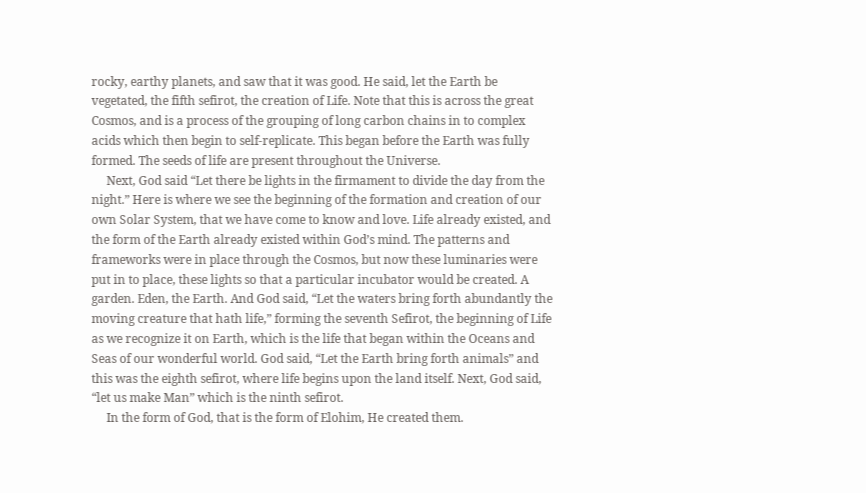rocky, earthy planets, and saw that it was good. He said, let the Earth be vegetated, the fifth sefirot, the creation of Life. Note that this is across the great Cosmos, and is a process of the grouping of long carbon chains in to complex acids which then begin to self-replicate. This began before the Earth was fully formed. The seeds of life are present throughout the Universe.
     Next, God said “Let there be lights in the firmament to divide the day from the night.” Here is where we see the beginning of the formation and creation of our own Solar System, that we have come to know and love. Life already existed, and the form of the Earth already existed within God’s mind. The patterns and frameworks were in place through the Cosmos, but now these luminaries were put in to place, these lights so that a particular incubator would be created. A garden. Eden, the Earth. And God said, “Let the waters bring forth abundantly the moving creature that hath life,” forming the seventh Sefirot, the beginning of Life as we recognize it on Earth, which is the life that began within the Oceans and Seas of our wonderful world. God said, “Let the Earth bring forth animals” and this was the eighth sefirot, where life begins upon the land itself. Next, God said, “let us make Man” which is the ninth sefirot.
     In the form of God, that is the form of Elohim, He created them.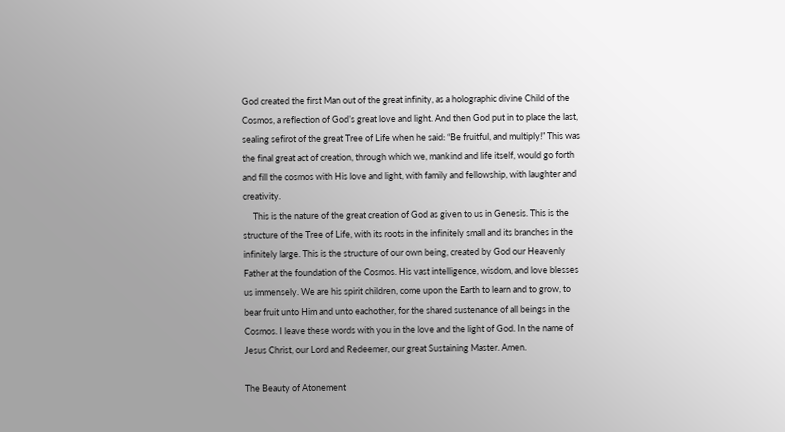God created the first Man out of the great infinity, as a holographic divine Child of the Cosmos, a reflection of God’s great love and light. And then God put in to place the last, sealing sefirot of the great Tree of Life when he said: “Be fruitful, and multiply!” This was the final great act of creation, through which we, mankind and life itself, would go forth and fill the cosmos with His love and light, with family and fellowship, with laughter and creativity.
     This is the nature of the great creation of God as given to us in Genesis. This is the structure of the Tree of Life, with its roots in the infinitely small and its branches in the infinitely large. This is the structure of our own being, created by God our Heavenly Father at the foundation of the Cosmos. His vast intelligence, wisdom, and love blesses us immensely. We are his spirit children, come upon the Earth to learn and to grow, to bear fruit unto Him and unto eachother, for the shared sustenance of all beings in the Cosmos. I leave these words with you in the love and the light of God. In the name of Jesus Christ, our Lord and Redeemer, our great Sustaining Master. Amen.

The Beauty of Atonement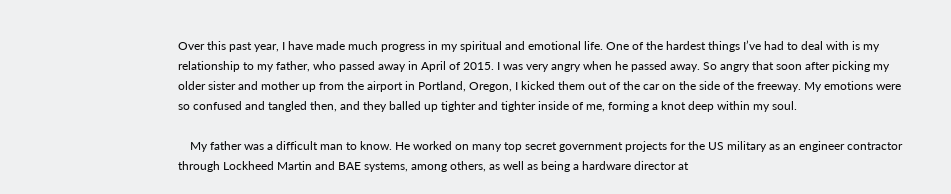Over this past year, I have made much progress in my spiritual and emotional life. One of the hardest things I’ve had to deal with is my relationship to my father, who passed away in April of 2015. I was very angry when he passed away. So angry that soon after picking my older sister and mother up from the airport in Portland, Oregon, I kicked them out of the car on the side of the freeway. My emotions were so confused and tangled then, and they balled up tighter and tighter inside of me, forming a knot deep within my soul.

    My father was a difficult man to know. He worked on many top secret government projects for the US military as an engineer contractor through Lockheed Martin and BAE systems, among others, as well as being a hardware director at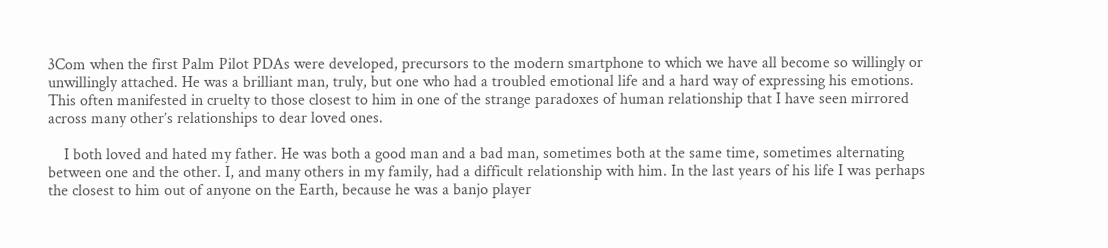3Com when the first Palm Pilot PDAs were developed, precursors to the modern smartphone to which we have all become so willingly or unwillingly attached. He was a brilliant man, truly, but one who had a troubled emotional life and a hard way of expressing his emotions. This often manifested in cruelty to those closest to him in one of the strange paradoxes of human relationship that I have seen mirrored across many other’s relationships to dear loved ones.

    I both loved and hated my father. He was both a good man and a bad man, sometimes both at the same time, sometimes alternating between one and the other. I, and many others in my family, had a difficult relationship with him. In the last years of his life I was perhaps the closest to him out of anyone on the Earth, because he was a banjo player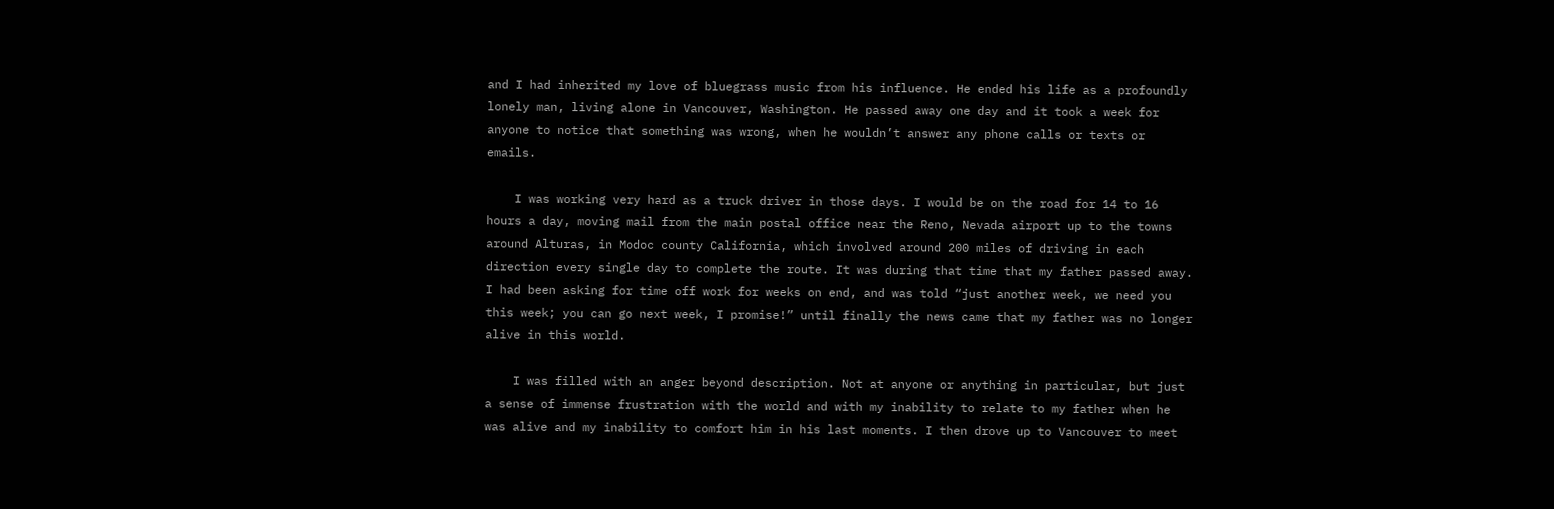and I had inherited my love of bluegrass music from his influence. He ended his life as a profoundly lonely man, living alone in Vancouver, Washington. He passed away one day and it took a week for anyone to notice that something was wrong, when he wouldn’t answer any phone calls or texts or emails.

    I was working very hard as a truck driver in those days. I would be on the road for 14 to 16 hours a day, moving mail from the main postal office near the Reno, Nevada airport up to the towns around Alturas, in Modoc county California, which involved around 200 miles of driving in each direction every single day to complete the route. It was during that time that my father passed away. I had been asking for time off work for weeks on end, and was told “just another week, we need you this week; you can go next week, I promise!” until finally the news came that my father was no longer alive in this world.

    I was filled with an anger beyond description. Not at anyone or anything in particular, but just a sense of immense frustration with the world and with my inability to relate to my father when he was alive and my inability to comfort him in his last moments. I then drove up to Vancouver to meet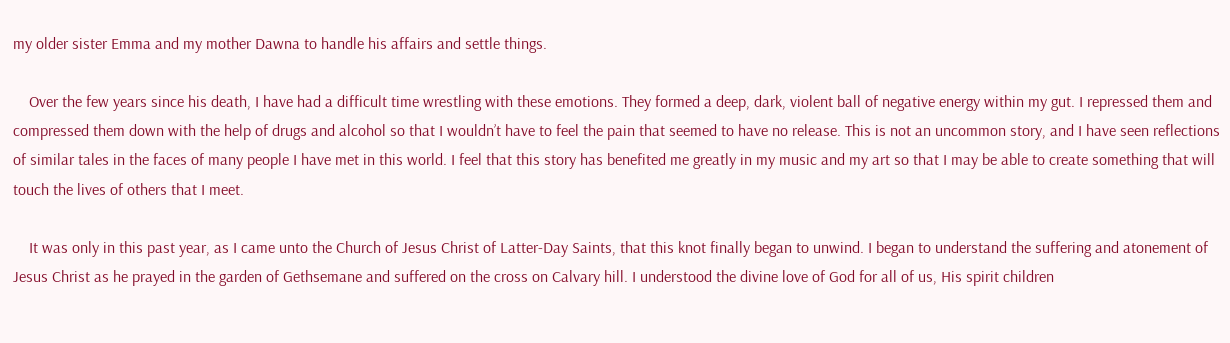my older sister Emma and my mother Dawna to handle his affairs and settle things.

    Over the few years since his death, I have had a difficult time wrestling with these emotions. They formed a deep, dark, violent ball of negative energy within my gut. I repressed them and compressed them down with the help of drugs and alcohol so that I wouldn’t have to feel the pain that seemed to have no release. This is not an uncommon story, and I have seen reflections of similar tales in the faces of many people I have met in this world. I feel that this story has benefited me greatly in my music and my art so that I may be able to create something that will touch the lives of others that I meet.

    It was only in this past year, as I came unto the Church of Jesus Christ of Latter-Day Saints, that this knot finally began to unwind. I began to understand the suffering and atonement of Jesus Christ as he prayed in the garden of Gethsemane and suffered on the cross on Calvary hill. I understood the divine love of God for all of us, His spirit children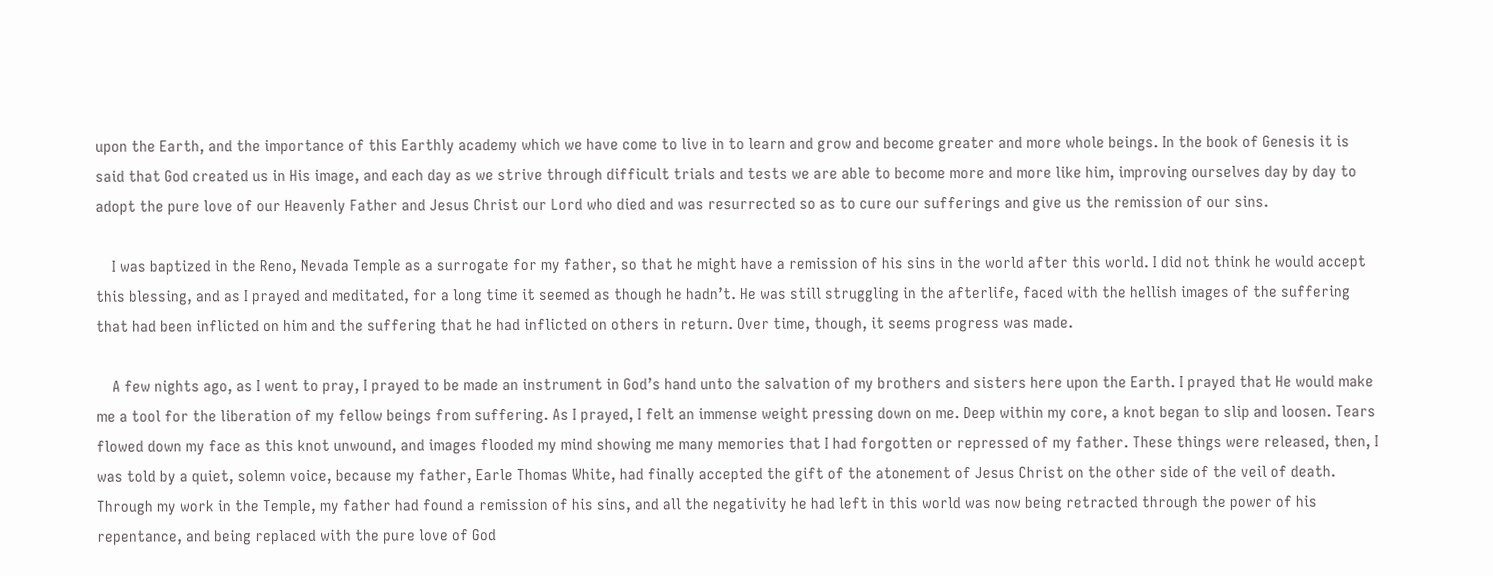upon the Earth, and the importance of this Earthly academy which we have come to live in to learn and grow and become greater and more whole beings. In the book of Genesis it is said that God created us in His image, and each day as we strive through difficult trials and tests we are able to become more and more like him, improving ourselves day by day to adopt the pure love of our Heavenly Father and Jesus Christ our Lord who died and was resurrected so as to cure our sufferings and give us the remission of our sins.

    I was baptized in the Reno, Nevada Temple as a surrogate for my father, so that he might have a remission of his sins in the world after this world. I did not think he would accept this blessing, and as I prayed and meditated, for a long time it seemed as though he hadn’t. He was still struggling in the afterlife, faced with the hellish images of the suffering that had been inflicted on him and the suffering that he had inflicted on others in return. Over time, though, it seems progress was made.

    A few nights ago, as I went to pray, I prayed to be made an instrument in God’s hand unto the salvation of my brothers and sisters here upon the Earth. I prayed that He would make me a tool for the liberation of my fellow beings from suffering. As I prayed, I felt an immense weight pressing down on me. Deep within my core, a knot began to slip and loosen. Tears flowed down my face as this knot unwound, and images flooded my mind showing me many memories that I had forgotten or repressed of my father. These things were released, then, I was told by a quiet, solemn voice, because my father, Earle Thomas White, had finally accepted the gift of the atonement of Jesus Christ on the other side of the veil of death. Through my work in the Temple, my father had found a remission of his sins, and all the negativity he had left in this world was now being retracted through the power of his repentance, and being replaced with the pure love of God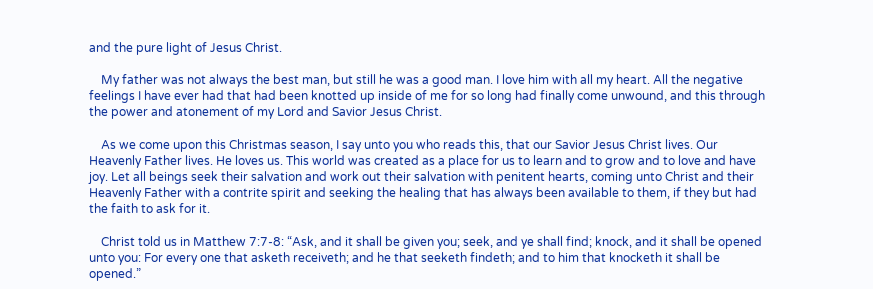and the pure light of Jesus Christ.

    My father was not always the best man, but still he was a good man. I love him with all my heart. All the negative feelings I have ever had that had been knotted up inside of me for so long had finally come unwound, and this through the power and atonement of my Lord and Savior Jesus Christ.

    As we come upon this Christmas season, I say unto you who reads this, that our Savior Jesus Christ lives. Our Heavenly Father lives. He loves us. This world was created as a place for us to learn and to grow and to love and have joy. Let all beings seek their salvation and work out their salvation with penitent hearts, coming unto Christ and their Heavenly Father with a contrite spirit and seeking the healing that has always been available to them, if they but had the faith to ask for it.

    Christ told us in Matthew 7:7-8: “Ask, and it shall be given you; seek, and ye shall find; knock, and it shall be opened unto you: For every one that asketh receiveth; and he that seeketh findeth; and to him that knocketh it shall be opened.”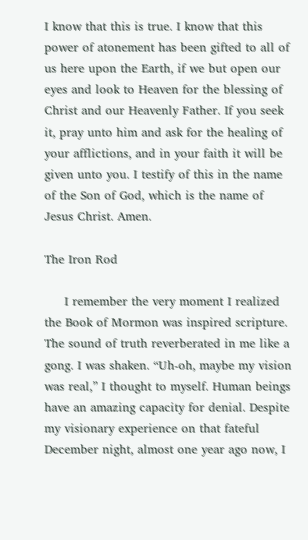I know that this is true. I know that this power of atonement has been gifted to all of us here upon the Earth, if we but open our eyes and look to Heaven for the blessing of Christ and our Heavenly Father. If you seek it, pray unto him and ask for the healing of your afflictions, and in your faith it will be given unto you. I testify of this in the name of the Son of God, which is the name of Jesus Christ. Amen.

The Iron Rod

     I remember the very moment I realized the Book of Mormon was inspired scripture. The sound of truth reverberated in me like a gong. I was shaken. “Uh-oh, maybe my vision was real,” I thought to myself. Human beings have an amazing capacity for denial. Despite my visionary experience on that fateful December night, almost one year ago now, I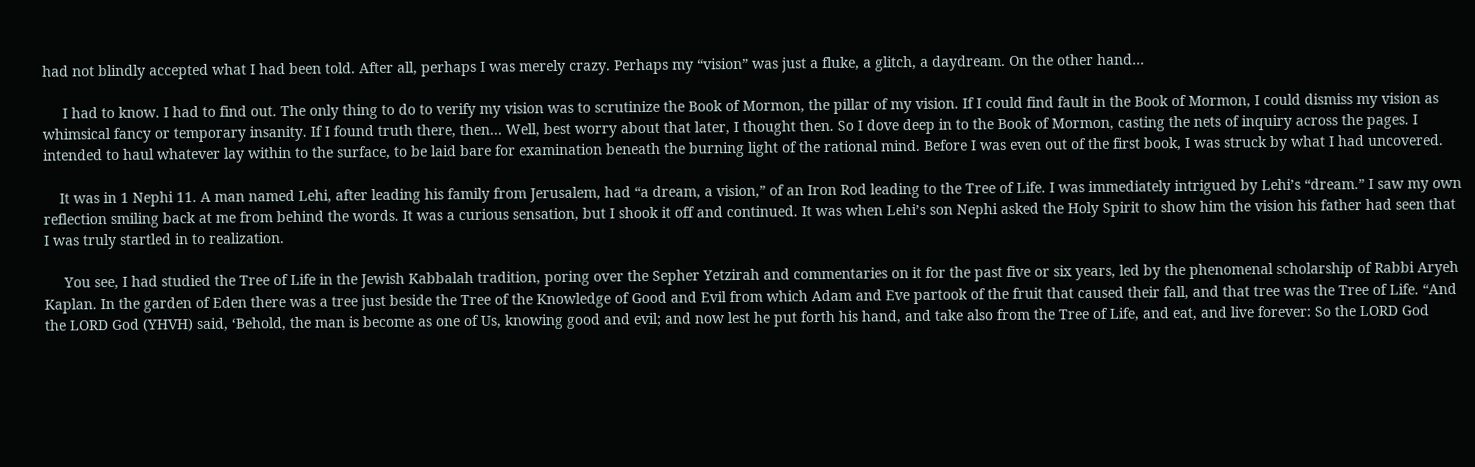had not blindly accepted what I had been told. After all, perhaps I was merely crazy. Perhaps my “vision” was just a fluke, a glitch, a daydream. On the other hand…

     I had to know. I had to find out. The only thing to do to verify my vision was to scrutinize the Book of Mormon, the pillar of my vision. If I could find fault in the Book of Mormon, I could dismiss my vision as whimsical fancy or temporary insanity. If I found truth there, then… Well, best worry about that later, I thought then. So I dove deep in to the Book of Mormon, casting the nets of inquiry across the pages. I intended to haul whatever lay within to the surface, to be laid bare for examination beneath the burning light of the rational mind. Before I was even out of the first book, I was struck by what I had uncovered.

    It was in 1 Nephi 11. A man named Lehi, after leading his family from Jerusalem, had “a dream, a vision,” of an Iron Rod leading to the Tree of Life. I was immediately intrigued by Lehi’s “dream.” I saw my own reflection smiling back at me from behind the words. It was a curious sensation, but I shook it off and continued. It was when Lehi’s son Nephi asked the Holy Spirit to show him the vision his father had seen that I was truly startled in to realization.

     You see, I had studied the Tree of Life in the Jewish Kabbalah tradition, poring over the Sepher Yetzirah and commentaries on it for the past five or six years, led by the phenomenal scholarship of Rabbi Aryeh Kaplan. In the garden of Eden there was a tree just beside the Tree of the Knowledge of Good and Evil from which Adam and Eve partook of the fruit that caused their fall, and that tree was the Tree of Life. “And the LORD God (YHVH) said, ‘Behold, the man is become as one of Us, knowing good and evil; and now lest he put forth his hand, and take also from the Tree of Life, and eat, and live forever: So the LORD God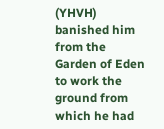(YHVH) banished him from the Garden of Eden to work the ground from which he had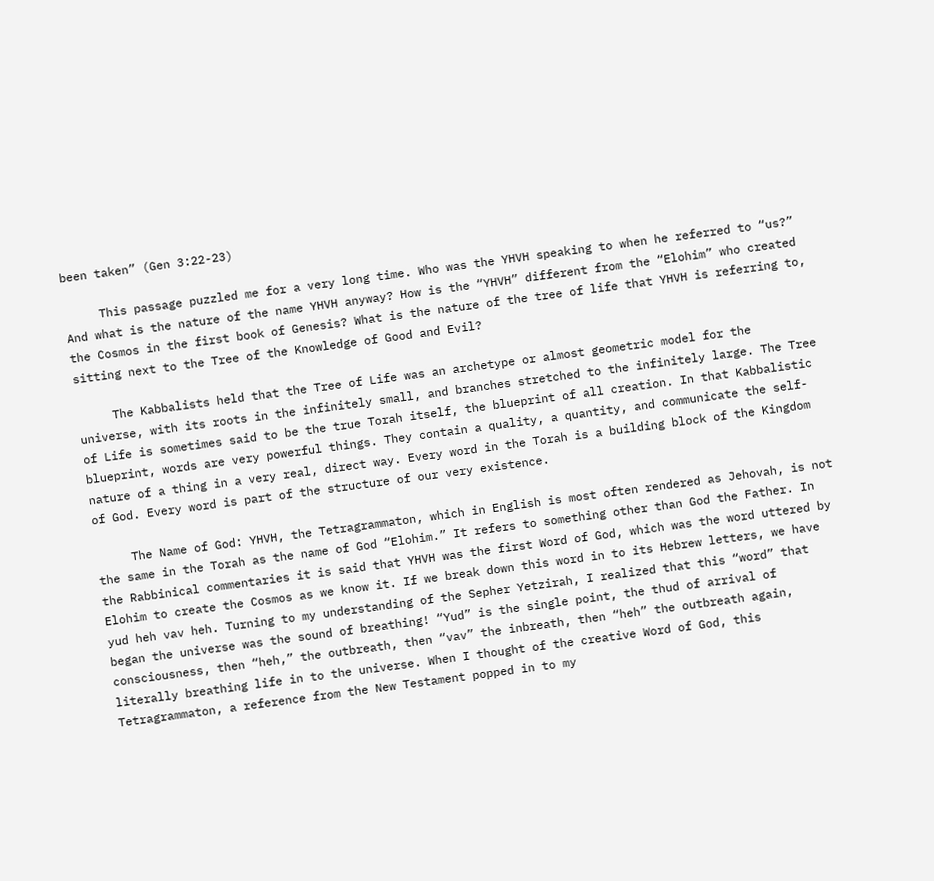been taken” (Gen 3:22-23)

     This passage puzzled me for a very long time. Who was the YHVH speaking to when he referred to “us?” And what is the nature of the name YHVH anyway? How is the “YHVH” different from the “Elohim” who created the Cosmos in the first book of Genesis? What is the nature of the tree of life that YHVH is referring to, sitting next to the Tree of the Knowledge of Good and Evil?

     The Kabbalists held that the Tree of Life was an archetype or almost geometric model for the universe, with its roots in the infinitely small, and branches stretched to the infinitely large. The Tree of Life is sometimes said to be the true Torah itself, the blueprint of all creation. In that Kabbalistic blueprint, words are very powerful things. They contain a quality, a quantity, and communicate the self-nature of a thing in a very real, direct way. Every word in the Torah is a building block of the Kingdom of God. Every word is part of the structure of our very existence.

     The Name of God: YHVH, the Tetragrammaton, which in English is most often rendered as Jehovah, is not the same in the Torah as the name of God “Elohim.” It refers to something other than God the Father. In the Rabbinical commentaries it is said that YHVH was the first Word of God, which was the word uttered by Elohim to create the Cosmos as we know it. If we break down this word in to its Hebrew letters, we have yud heh vav heh. Turning to my understanding of the Sepher Yetzirah, I realized that this “word” that began the universe was the sound of breathing! “Yud” is the single point, the thud of arrival of consciousness, then “heh,” the outbreath, then “vav” the inbreath, then “heh” the outbreath again, literally breathing life in to the universe. When I thought of the creative Word of God, this Tetragrammaton, a reference from the New Testament popped in to my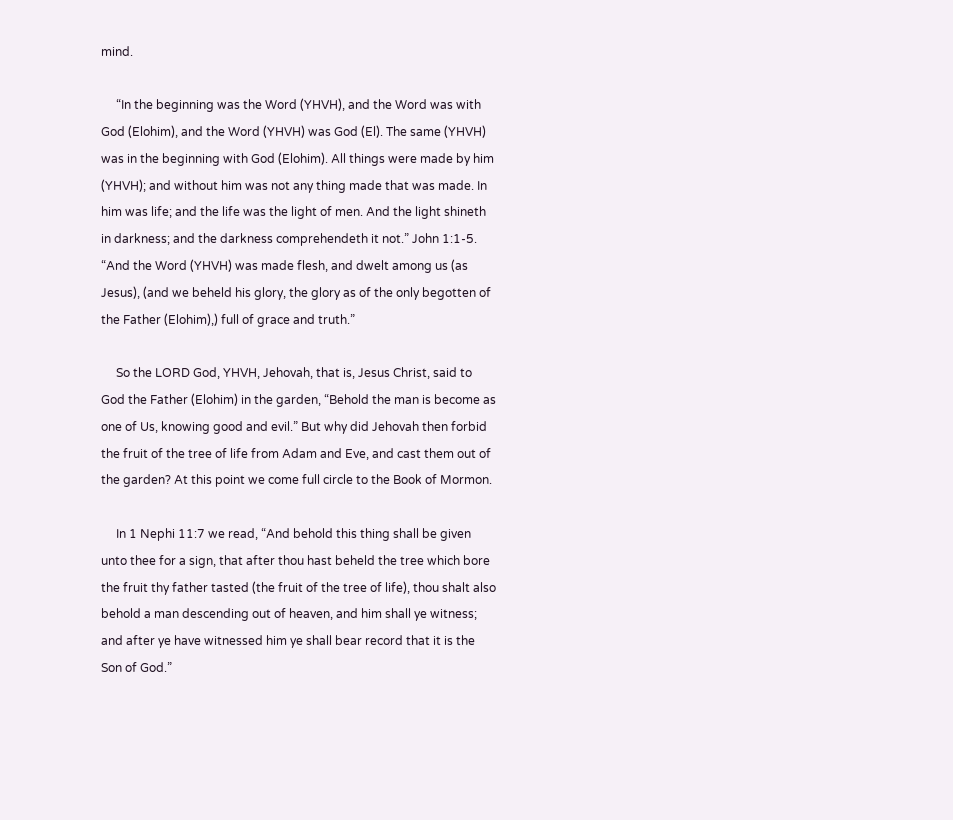mind.

     “In the beginning was the Word (YHVH), and the Word was with God (Elohim), and the Word (YHVH) was God (El). The same (YHVH) was in the beginning with God (Elohim). All things were made by him (YHVH); and without him was not any thing made that was made. In him was life; and the life was the light of men. And the light shineth in darkness; and the darkness comprehendeth it not.” John 1:1-5. “And the Word (YHVH) was made flesh, and dwelt among us (as Jesus), (and we beheld his glory, the glory as of the only begotten of the Father (Elohim),) full of grace and truth.”

     So the LORD God, YHVH, Jehovah, that is, Jesus Christ, said to God the Father (Elohim) in the garden, “Behold the man is become as one of Us, knowing good and evil.” But why did Jehovah then forbid the fruit of the tree of life from Adam and Eve, and cast them out of the garden? At this point we come full circle to the Book of Mormon.

     In 1 Nephi 11:7 we read, “And behold this thing shall be given unto thee for a sign, that after thou hast beheld the tree which bore the fruit thy father tasted (the fruit of the tree of life), thou shalt also behold a man descending out of heaven, and him shall ye witness; and after ye have witnessed him ye shall bear record that it is the Son of God.”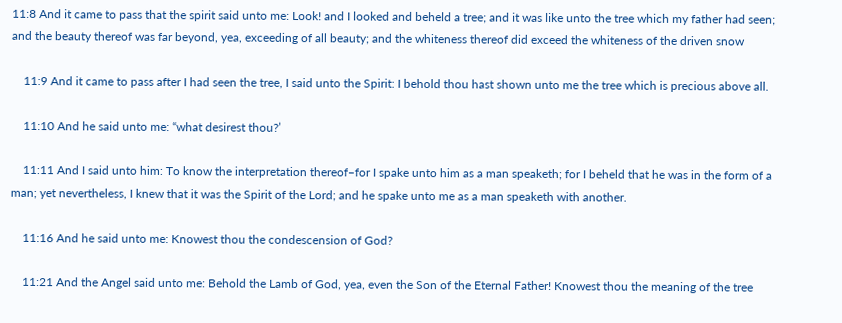11:8 And it came to pass that the spirit said unto me: Look! and I looked and beheld a tree; and it was like unto the tree which my father had seen; and the beauty thereof was far beyond, yea, exceeding of all beauty; and the whiteness thereof did exceed the whiteness of the driven snow

    11:9 And it came to pass after I had seen the tree, I said unto the Spirit: I behold thou hast shown unto me the tree which is precious above all.

    11:10 And he said unto me: “what desirest thou?’

    11:11 And I said unto him: To know the interpretation thereof–for I spake unto him as a man speaketh; for I beheld that he was in the form of a man; yet nevertheless, I knew that it was the Spirit of the Lord; and he spake unto me as a man speaketh with another.

    11:16 And he said unto me: Knowest thou the condescension of God?

    11:21 And the Angel said unto me: Behold the Lamb of God, yea, even the Son of the Eternal Father! Knowest thou the meaning of the tree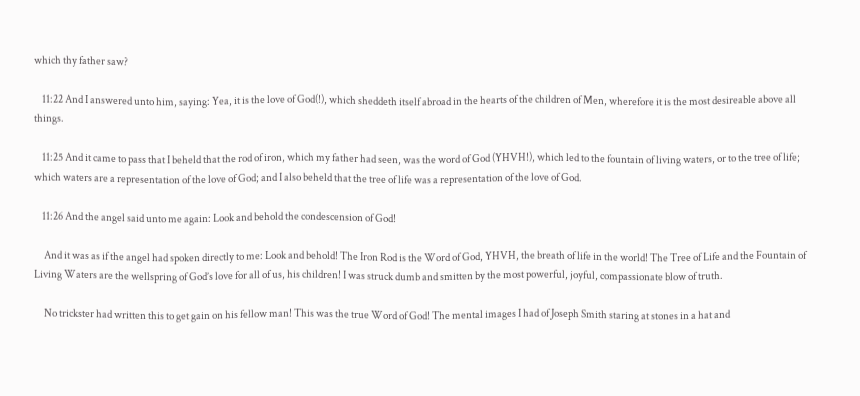which thy father saw?

    11:22 And I answered unto him, saying: Yea, it is the love of God(!), which sheddeth itself abroad in the hearts of the children of Men, wherefore it is the most desireable above all things.

    11:25 And it came to pass that I beheld that the rod of iron, which my father had seen, was the word of God (YHVH!), which led to the fountain of living waters, or to the tree of life; which waters are a representation of the love of God; and I also beheld that the tree of life was a representation of the love of God.

    11:26 And the angel said unto me again: Look and behold the condescension of God!

     And it was as if the angel had spoken directly to me: Look and behold! The Iron Rod is the Word of God, YHVH, the breath of life in the world! The Tree of Life and the Fountain of Living Waters are the wellspring of God’s love for all of us, his children! I was struck dumb and smitten by the most powerful, joyful, compassionate blow of truth.

     No trickster had written this to get gain on his fellow man! This was the true Word of God! The mental images I had of Joseph Smith staring at stones in a hat and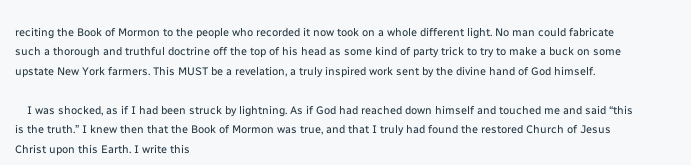reciting the Book of Mormon to the people who recorded it now took on a whole different light. No man could fabricate such a thorough and truthful doctrine off the top of his head as some kind of party trick to try to make a buck on some upstate New York farmers. This MUST be a revelation, a truly inspired work sent by the divine hand of God himself.

    I was shocked, as if I had been struck by lightning. As if God had reached down himself and touched me and said “this is the truth.” I knew then that the Book of Mormon was true, and that I truly had found the restored Church of Jesus Christ upon this Earth. I write this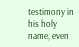testimony in his holy name, even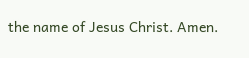the name of Jesus Christ. Amen.